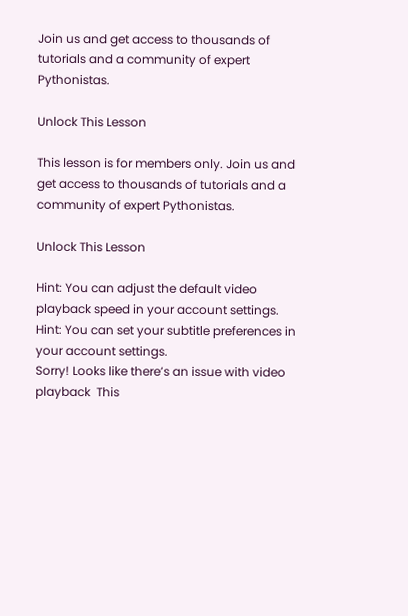Join us and get access to thousands of tutorials and a community of expert Pythonistas.

Unlock This Lesson

This lesson is for members only. Join us and get access to thousands of tutorials and a community of expert Pythonistas.

Unlock This Lesson

Hint: You can adjust the default video playback speed in your account settings.
Hint: You can set your subtitle preferences in your account settings.
Sorry! Looks like there’s an issue with video playback  This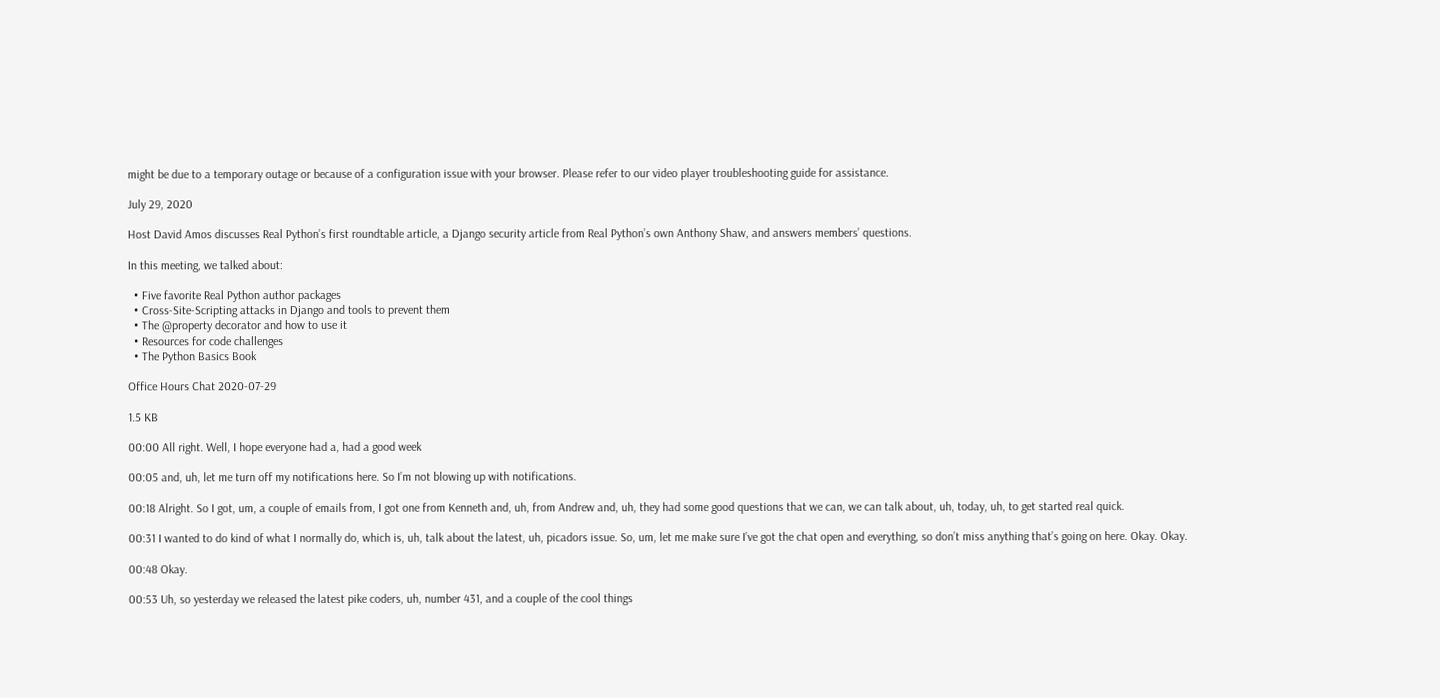might be due to a temporary outage or because of a configuration issue with your browser. Please refer to our video player troubleshooting guide for assistance.

July 29, 2020

Host David Amos discusses Real Python’s first roundtable article, a Django security article from Real Python’s own Anthony Shaw, and answers members’ questions.

In this meeting, we talked about:

  • Five favorite Real Python author packages
  • Cross-Site-Scripting attacks in Django and tools to prevent them
  • The @property decorator and how to use it
  • Resources for code challenges
  • The Python Basics Book

Office Hours Chat 2020-07-29

1.5 KB

00:00 All right. Well, I hope everyone had a, had a good week

00:05 and, uh, let me turn off my notifications here. So I’m not blowing up with notifications.

00:18 Alright. So I got, um, a couple of emails from, I got one from Kenneth and, uh, from Andrew and, uh, they had some good questions that we can, we can talk about, uh, today, uh, to get started real quick.

00:31 I wanted to do kind of what I normally do, which is, uh, talk about the latest, uh, picadors issue. So, um, let me make sure I’ve got the chat open and everything, so don’t miss anything that’s going on here. Okay. Okay.

00:48 Okay.

00:53 Uh, so yesterday we released the latest pike coders, uh, number 431, and a couple of the cool things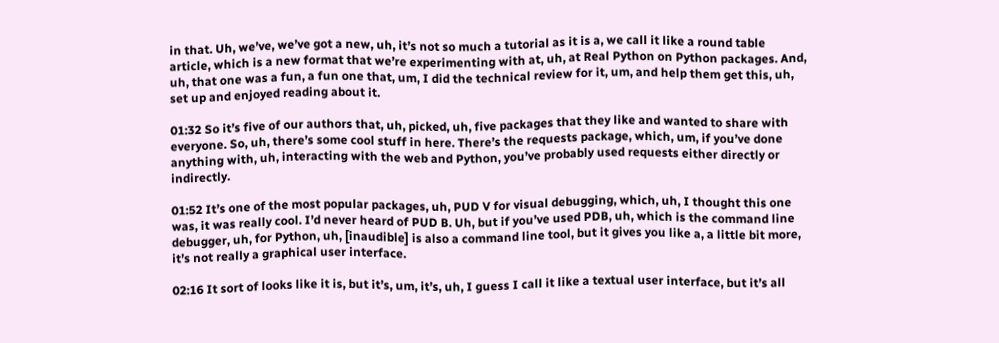in that. Uh, we’ve, we’ve got a new, uh, it’s not so much a tutorial as it is a, we call it like a round table article, which is a new format that we’re experimenting with at, uh, at Real Python on Python packages. And, uh, that one was a fun, a fun one that, um, I did the technical review for it, um, and help them get this, uh, set up and enjoyed reading about it.

01:32 So it’s five of our authors that, uh, picked, uh, five packages that they like and wanted to share with everyone. So, uh, there’s some cool stuff in here. There’s the requests package, which, um, if you’ve done anything with, uh, interacting with the web and Python, you’ve probably used requests either directly or indirectly.

01:52 It’s one of the most popular packages, uh, PUD V for visual debugging, which, uh, I thought this one was, it was really cool. I’d never heard of PUD B. Uh, but if you’ve used PDB, uh, which is the command line debugger, uh, for Python, uh, [inaudible] is also a command line tool, but it gives you like a, a little bit more, it’s not really a graphical user interface.

02:16 It sort of looks like it is, but it’s, um, it’s, uh, I guess I call it like a textual user interface, but it’s all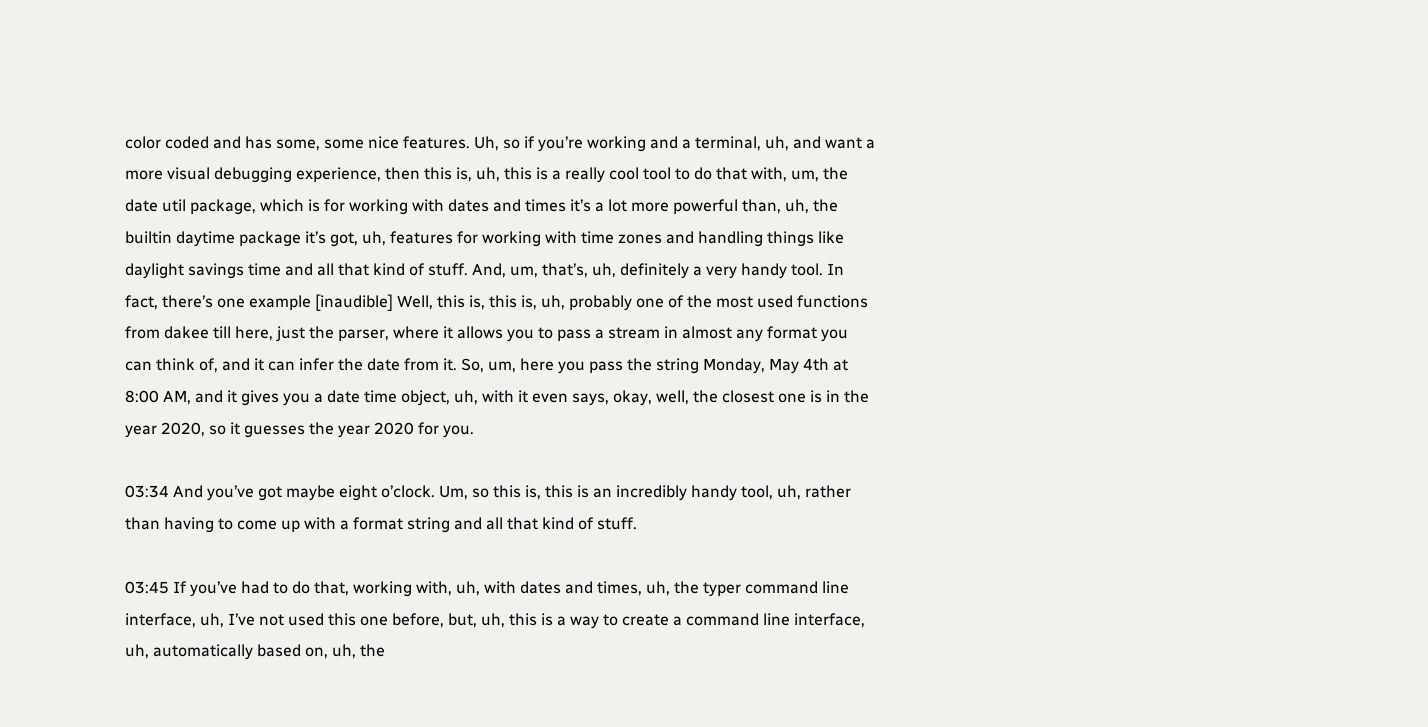color coded and has some, some nice features. Uh, so if you’re working and a terminal, uh, and want a more visual debugging experience, then this is, uh, this is a really cool tool to do that with, um, the date util package, which is for working with dates and times it’s a lot more powerful than, uh, the builtin daytime package it’s got, uh, features for working with time zones and handling things like daylight savings time and all that kind of stuff. And, um, that’s, uh, definitely a very handy tool. In fact, there’s one example [inaudible] Well, this is, this is, uh, probably one of the most used functions from dakee till here, just the parser, where it allows you to pass a stream in almost any format you can think of, and it can infer the date from it. So, um, here you pass the string Monday, May 4th at 8:00 AM, and it gives you a date time object, uh, with it even says, okay, well, the closest one is in the year 2020, so it guesses the year 2020 for you.

03:34 And you’ve got maybe eight o’clock. Um, so this is, this is an incredibly handy tool, uh, rather than having to come up with a format string and all that kind of stuff.

03:45 If you’ve had to do that, working with, uh, with dates and times, uh, the typer command line interface, uh, I’ve not used this one before, but, uh, this is a way to create a command line interface, uh, automatically based on, uh, the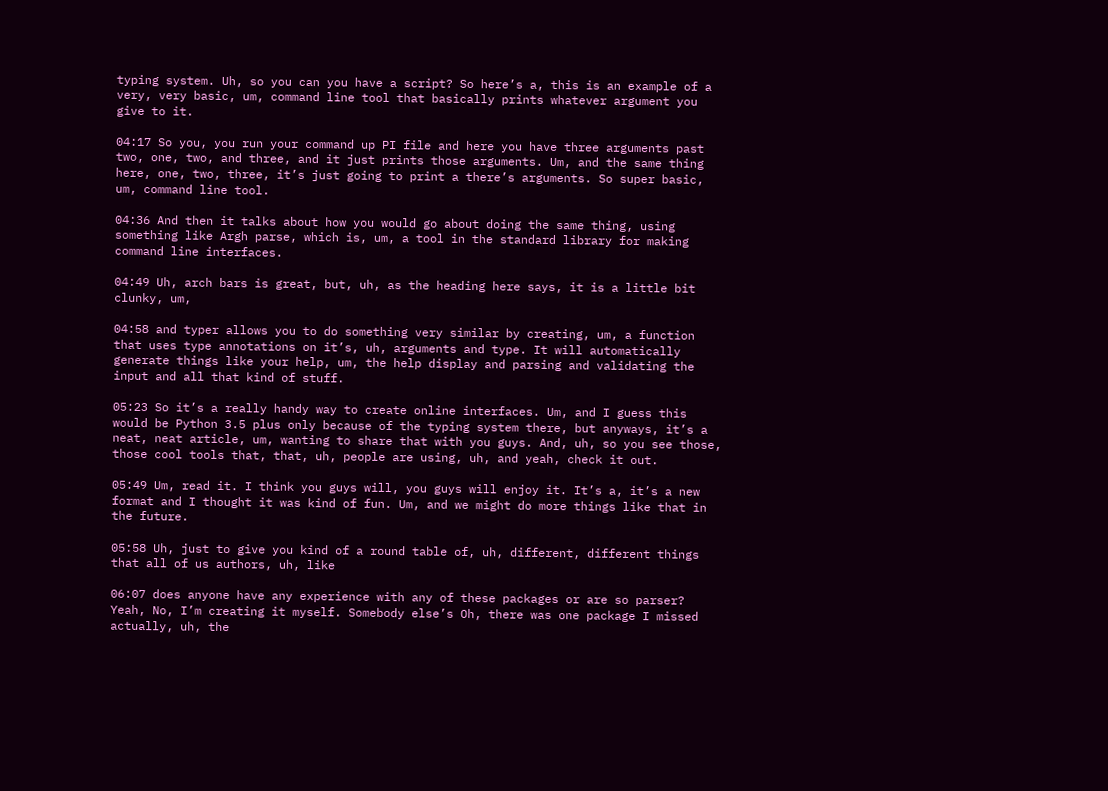typing system. Uh, so you can you have a script? So here’s a, this is an example of a very, very basic, um, command line tool that basically prints whatever argument you give to it.

04:17 So you, you run your command up PI file and here you have three arguments past two, one, two, and three, and it just prints those arguments. Um, and the same thing here, one, two, three, it’s just going to print a there’s arguments. So super basic, um, command line tool.

04:36 And then it talks about how you would go about doing the same thing, using something like Argh parse, which is, um, a tool in the standard library for making command line interfaces.

04:49 Uh, arch bars is great, but, uh, as the heading here says, it is a little bit clunky, um,

04:58 and typer allows you to do something very similar by creating, um, a function that uses type annotations on it’s, uh, arguments and type. It will automatically generate things like your help, um, the help display and parsing and validating the input and all that kind of stuff.

05:23 So it’s a really handy way to create online interfaces. Um, and I guess this would be Python 3.5 plus only because of the typing system there, but anyways, it’s a neat, neat article, um, wanting to share that with you guys. And, uh, so you see those, those cool tools that, that, uh, people are using, uh, and yeah, check it out.

05:49 Um, read it. I think you guys will, you guys will enjoy it. It’s a, it’s a new format and I thought it was kind of fun. Um, and we might do more things like that in the future.

05:58 Uh, just to give you kind of a round table of, uh, different, different things that all of us authors, uh, like

06:07 does anyone have any experience with any of these packages or are so parser? Yeah, No, I’m creating it myself. Somebody else’s Oh, there was one package I missed actually, uh, the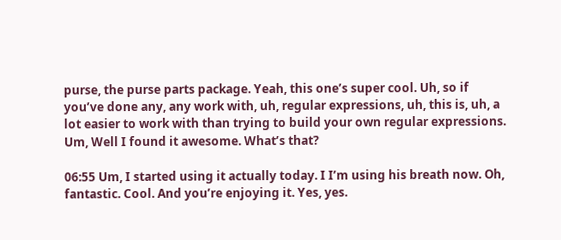purse, the purse parts package. Yeah, this one’s super cool. Uh, so if you’ve done any, any work with, uh, regular expressions, uh, this is, uh, a lot easier to work with than trying to build your own regular expressions. Um, Well I found it awesome. What’s that?

06:55 Um, I started using it actually today. I I’m using his breath now. Oh, fantastic. Cool. And you’re enjoying it. Yes, yes.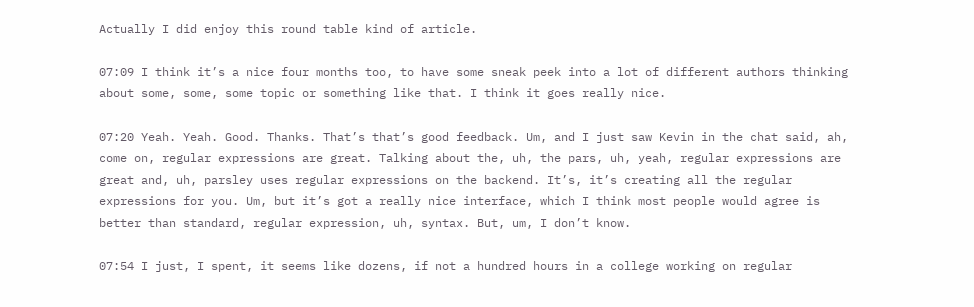Actually I did enjoy this round table kind of article.

07:09 I think it’s a nice four months too, to have some sneak peek into a lot of different authors thinking about some, some, some topic or something like that. I think it goes really nice.

07:20 Yeah. Yeah. Good. Thanks. That’s that’s good feedback. Um, and I just saw Kevin in the chat said, ah, come on, regular expressions are great. Talking about the, uh, the pars, uh, yeah, regular expressions are great and, uh, parsley uses regular expressions on the backend. It’s, it’s creating all the regular expressions for you. Um, but it’s got a really nice interface, which I think most people would agree is better than standard, regular expression, uh, syntax. But, um, I don’t know.

07:54 I just, I spent, it seems like dozens, if not a hundred hours in a college working on regular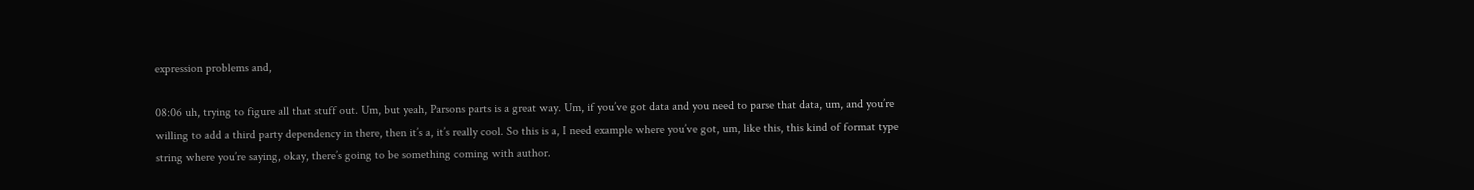expression problems and,

08:06 uh, trying to figure all that stuff out. Um, but yeah, Parsons parts is a great way. Um, if you’ve got data and you need to parse that data, um, and you’re willing to add a third party dependency in there, then it’s a, it’s really cool. So this is a, I need example where you’ve got, um, like this, this kind of format type string where you’re saying, okay, there’s going to be something coming with author.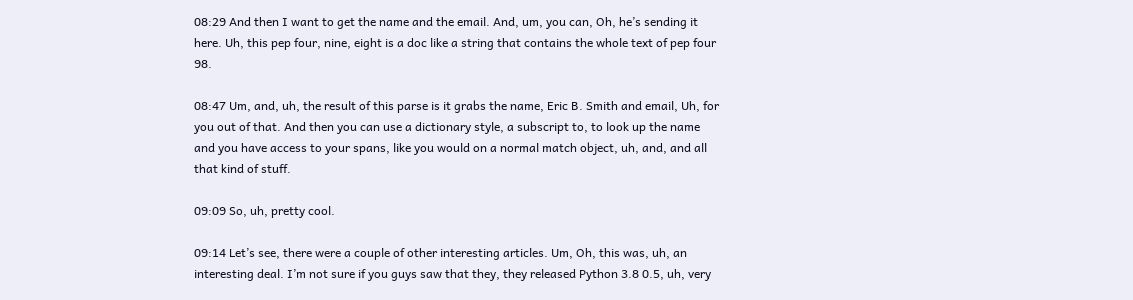08:29 And then I want to get the name and the email. And, um, you can, Oh, he’s sending it here. Uh, this pep four, nine, eight is a doc like a string that contains the whole text of pep four 98.

08:47 Um, and, uh, the result of this parse is it grabs the name, Eric B. Smith and email, Uh, for you out of that. And then you can use a dictionary style, a subscript to, to look up the name and you have access to your spans, like you would on a normal match object, uh, and, and all that kind of stuff.

09:09 So, uh, pretty cool.

09:14 Let’s see, there were a couple of other interesting articles. Um, Oh, this was, uh, an interesting deal. I’m not sure if you guys saw that they, they released Python 3.8 0.5, uh, very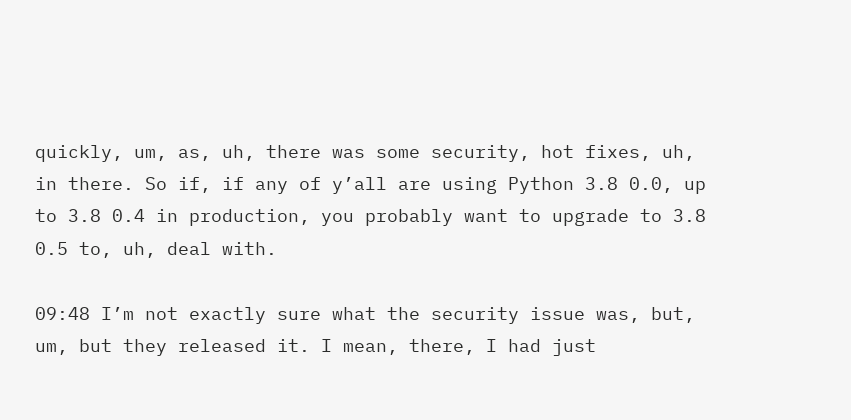quickly, um, as, uh, there was some security, hot fixes, uh, in there. So if, if any of y’all are using Python 3.8 0.0, up to 3.8 0.4 in production, you probably want to upgrade to 3.8 0.5 to, uh, deal with.

09:48 I’m not exactly sure what the security issue was, but, um, but they released it. I mean, there, I had just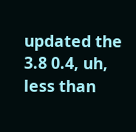updated the 3.8 0.4, uh, less than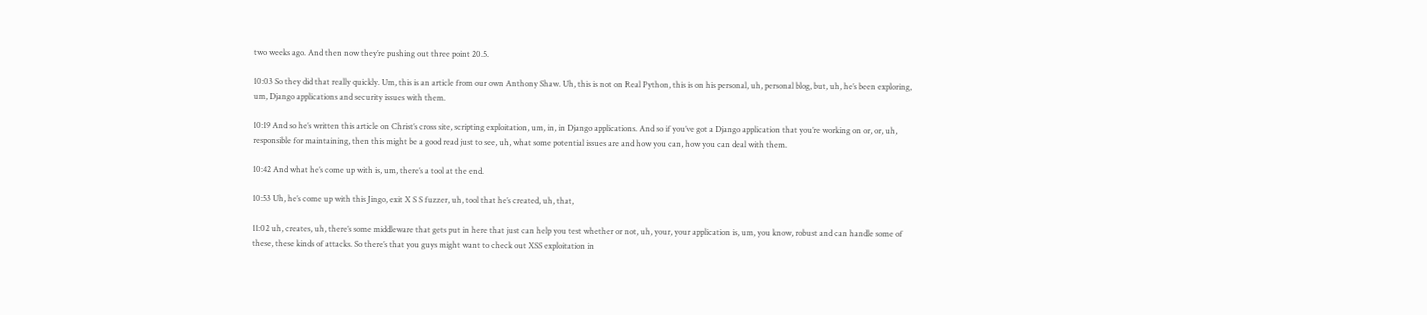two weeks ago. And then now they’re pushing out three point 20.5.

10:03 So they did that really quickly. Um, this is an article from our own Anthony Shaw. Uh, this is not on Real Python, this is on his personal, uh, personal blog, but, uh, he’s been exploring, um, Django applications and security issues with them.

10:19 And so he’s written this article on Christ’s cross site, scripting exploitation, um, in, in Django applications. And so if you’ve got a Django application that you’re working on or, or, uh, responsible for maintaining, then this might be a good read just to see, uh, what some potential issues are and how you can, how you can deal with them.

10:42 And what he’s come up with is, um, there’s a tool at the end.

10:53 Uh, he’s come up with this Jingo, exit X S S fuzzer, uh, tool that he’s created, uh, that,

11:02 uh, creates, uh, there’s some middleware that gets put in here that just can help you test whether or not, uh, your, your application is, um, you know, robust and can handle some of these, these kinds of attacks. So there’s that you guys might want to check out XSS exploitation in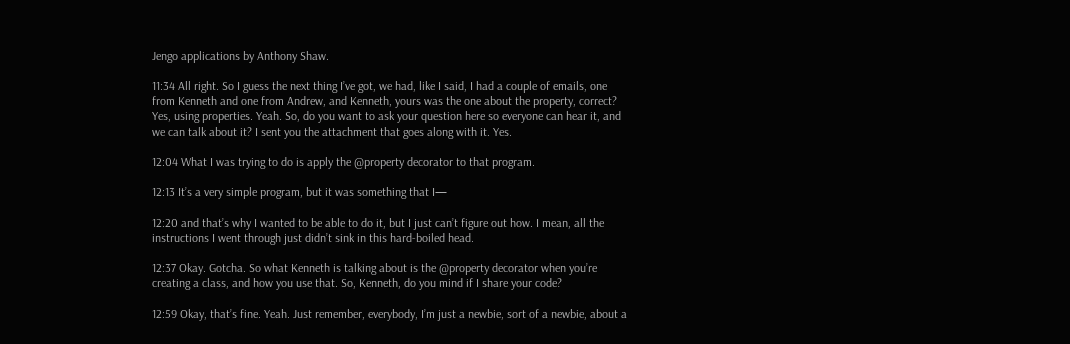Jengo applications by Anthony Shaw.

11:34 All right. So I guess the next thing I’ve got, we had, like I said, I had a couple of emails, one from Kenneth and one from Andrew, and Kenneth, yours was the one about the property, correct? Yes, using properties. Yeah. So, do you want to ask your question here so everyone can hear it, and we can talk about it? I sent you the attachment that goes along with it. Yes.

12:04 What I was trying to do is apply the @property decorator to that program.

12:13 It’s a very simple program, but it was something that I—

12:20 and that’s why I wanted to be able to do it, but I just can’t figure out how. I mean, all the instructions I went through just didn’t sink in this hard-boiled head.

12:37 Okay. Gotcha. So what Kenneth is talking about is the @property decorator when you’re creating a class, and how you use that. So, Kenneth, do you mind if I share your code?

12:59 Okay, that’s fine. Yeah. Just remember, everybody, I’m just a newbie, sort of a newbie, about a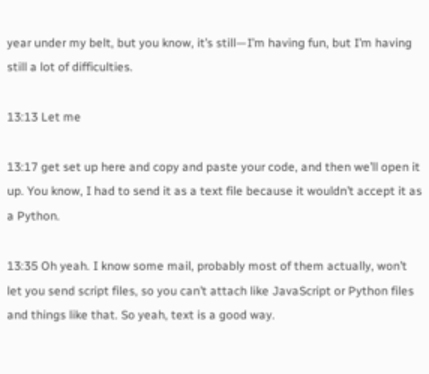year under my belt, but you know, it’s still—I’m having fun, but I’m having still a lot of difficulties.

13:13 Let me

13:17 get set up here and copy and paste your code, and then we’ll open it up. You know, I had to send it as a text file because it wouldn’t accept it as a Python.

13:35 Oh yeah. I know some mail, probably most of them actually, won’t let you send script files, so you can’t attach like JavaScript or Python files and things like that. So yeah, text is a good way.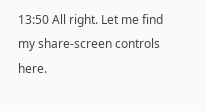13:50 All right. Let me find my share-screen controls here.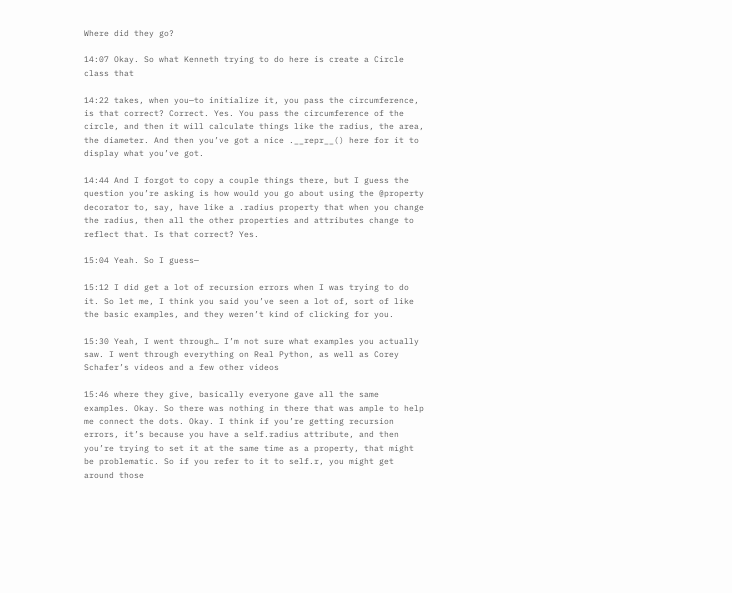Where did they go?

14:07 Okay. So what Kenneth trying to do here is create a Circle class that

14:22 takes, when you—to initialize it, you pass the circumference, is that correct? Correct. Yes. You pass the circumference of the circle, and then it will calculate things like the radius, the area, the diameter. And then you’ve got a nice .__repr__() here for it to display what you’ve got.

14:44 And I forgot to copy a couple things there, but I guess the question you’re asking is how would you go about using the @property decorator to, say, have like a .radius property that when you change the radius, then all the other properties and attributes change to reflect that. Is that correct? Yes.

15:04 Yeah. So I guess—

15:12 I did get a lot of recursion errors when I was trying to do it. So let me, I think you said you’ve seen a lot of, sort of like the basic examples, and they weren’t kind of clicking for you.

15:30 Yeah, I went through… I’m not sure what examples you actually saw. I went through everything on Real Python, as well as Corey Schafer’s videos and a few other videos

15:46 where they give, basically everyone gave all the same examples. Okay. So there was nothing in there that was ample to help me connect the dots. Okay. I think if you’re getting recursion errors, it’s because you have a self.radius attribute, and then you’re trying to set it at the same time as a property, that might be problematic. So if you refer to it to self.r, you might get around those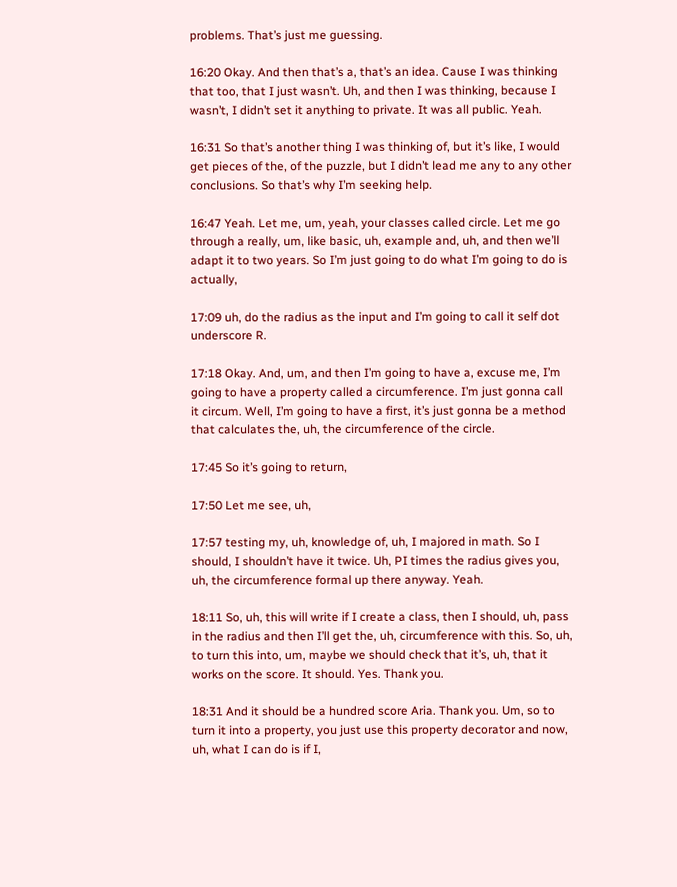problems. That’s just me guessing.

16:20 Okay. And then that’s a, that’s an idea. Cause I was thinking that too, that I just wasn’t. Uh, and then I was thinking, because I wasn’t, I didn’t set it anything to private. It was all public. Yeah.

16:31 So that’s another thing I was thinking of, but it’s like, I would get pieces of the, of the puzzle, but I didn’t lead me any to any other conclusions. So that’s why I’m seeking help.

16:47 Yeah. Let me, um, yeah, your classes called circle. Let me go through a really, um, like basic, uh, example and, uh, and then we’ll adapt it to two years. So I’m just going to do what I’m going to do is actually,

17:09 uh, do the radius as the input and I’m going to call it self dot underscore R.

17:18 Okay. And, um, and then I’m going to have a, excuse me, I’m going to have a property called a circumference. I’m just gonna call it circum. Well, I’m going to have a first, it’s just gonna be a method that calculates the, uh, the circumference of the circle.

17:45 So it’s going to return,

17:50 Let me see, uh,

17:57 testing my, uh, knowledge of, uh, I majored in math. So I should, I shouldn’t have it twice. Uh, PI times the radius gives you, uh, the circumference formal up there anyway. Yeah.

18:11 So, uh, this will write if I create a class, then I should, uh, pass in the radius and then I’ll get the, uh, circumference with this. So, uh, to turn this into, um, maybe we should check that it’s, uh, that it works on the score. It should. Yes. Thank you.

18:31 And it should be a hundred score Aria. Thank you. Um, so to turn it into a property, you just use this property decorator and now, uh, what I can do is if I,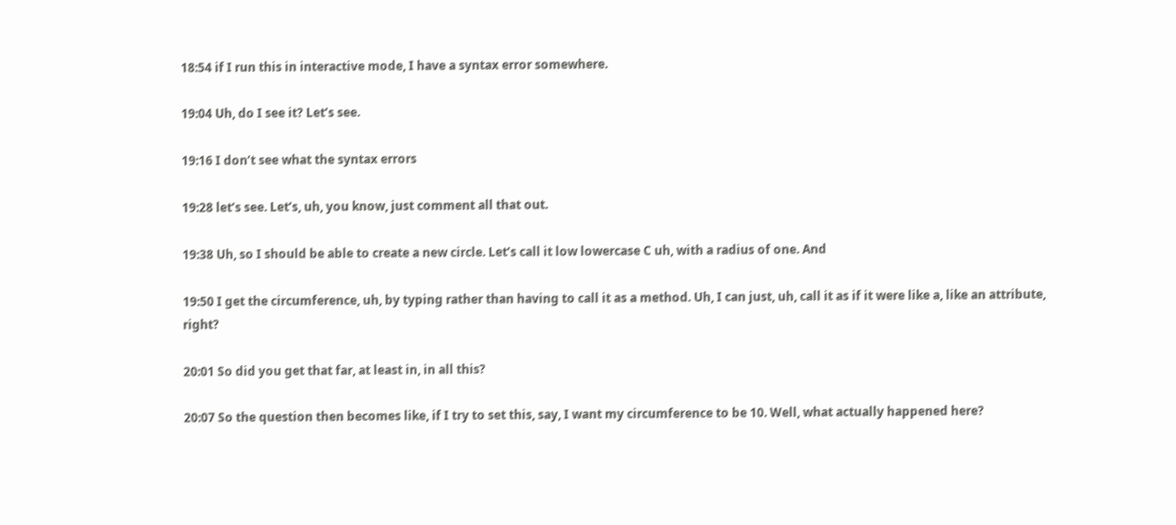18:54 if I run this in interactive mode, I have a syntax error somewhere.

19:04 Uh, do I see it? Let’s see.

19:16 I don’t see what the syntax errors

19:28 let’s see. Let’s, uh, you know, just comment all that out.

19:38 Uh, so I should be able to create a new circle. Let’s call it low lowercase C uh, with a radius of one. And

19:50 I get the circumference, uh, by typing rather than having to call it as a method. Uh, I can just, uh, call it as if it were like a, like an attribute, right?

20:01 So did you get that far, at least in, in all this?

20:07 So the question then becomes like, if I try to set this, say, I want my circumference to be 10. Well, what actually happened here?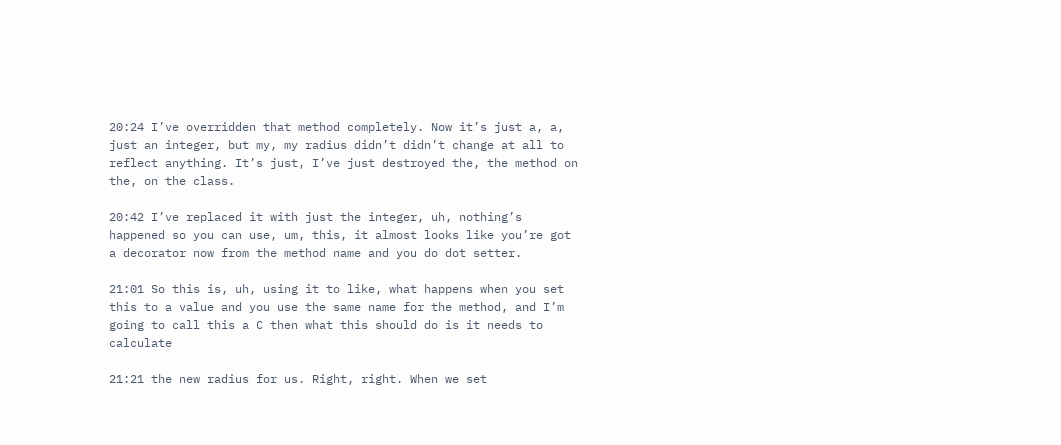20:24 I’ve overridden that method completely. Now it’s just a, a, just an integer, but my, my radius didn’t didn’t change at all to reflect anything. It’s just, I’ve just destroyed the, the method on the, on the class.

20:42 I’ve replaced it with just the integer, uh, nothing’s happened so you can use, um, this, it almost looks like you’re got a decorator now from the method name and you do dot setter.

21:01 So this is, uh, using it to like, what happens when you set this to a value and you use the same name for the method, and I’m going to call this a C then what this should do is it needs to calculate

21:21 the new radius for us. Right, right. When we set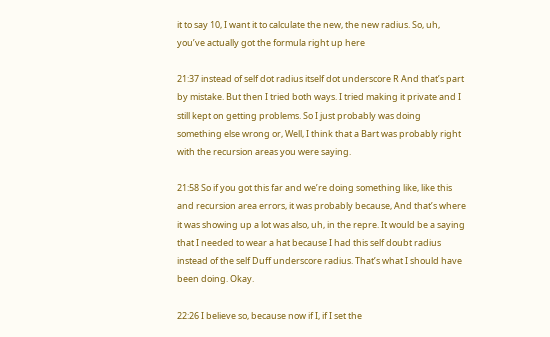it to say 10, I want it to calculate the new, the new radius. So, uh, you’ve actually got the formula right up here

21:37 instead of self dot radius itself dot underscore R And that’s part by mistake. But then I tried both ways. I tried making it private and I still kept on getting problems. So I just probably was doing something else wrong or, Well, I think that a Bart was probably right with the recursion areas you were saying.

21:58 So if you got this far and we’re doing something like, like this and recursion area errors, it was probably because, And that’s where it was showing up a lot was also, uh, in the repre. It would be a saying that I needed to wear a hat because I had this self doubt radius instead of the self Duff underscore radius. That’s what I should have been doing. Okay.

22:26 I believe so, because now if I, if I set the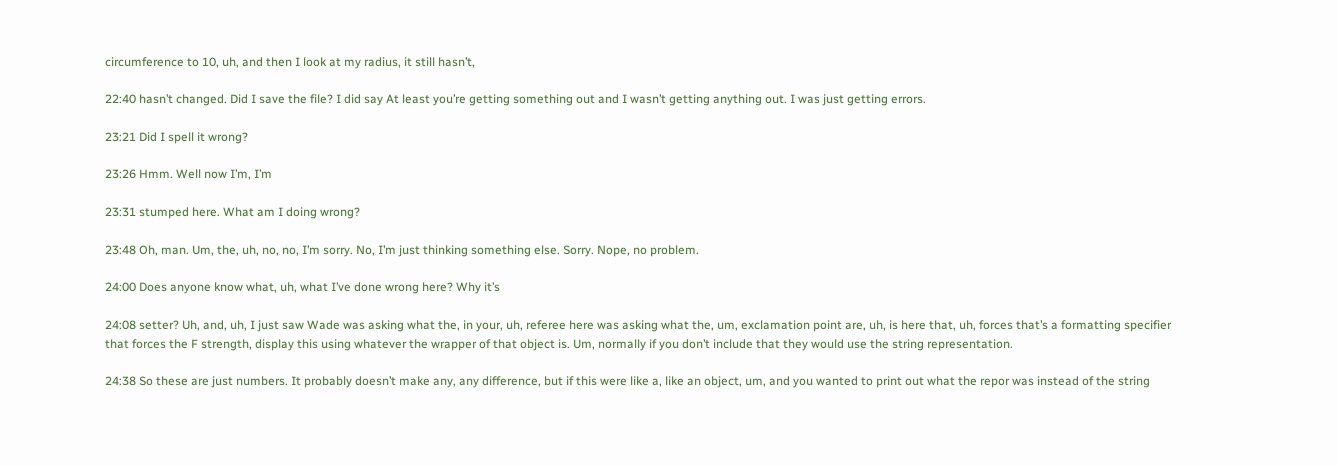circumference to 10, uh, and then I look at my radius, it still hasn’t,

22:40 hasn’t changed. Did I save the file? I did say At least you’re getting something out and I wasn’t getting anything out. I was just getting errors.

23:21 Did I spell it wrong?

23:26 Hmm. Well now I’m, I’m

23:31 stumped here. What am I doing wrong?

23:48 Oh, man. Um, the, uh, no, no, I’m sorry. No, I’m just thinking something else. Sorry. Nope, no problem.

24:00 Does anyone know what, uh, what I’ve done wrong here? Why it’s

24:08 setter? Uh, and, uh, I just saw Wade was asking what the, in your, uh, referee here was asking what the, um, exclamation point are, uh, is here that, uh, forces that’s a formatting specifier that forces the F strength, display this using whatever the wrapper of that object is. Um, normally if you don’t include that they would use the string representation.

24:38 So these are just numbers. It probably doesn’t make any, any difference, but if this were like a, like an object, um, and you wanted to print out what the repor was instead of the string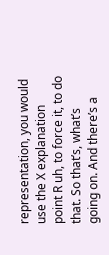representation, you would use the X explanation point R uh, to force it, to do that. So that’s, what’s going on. And there’s a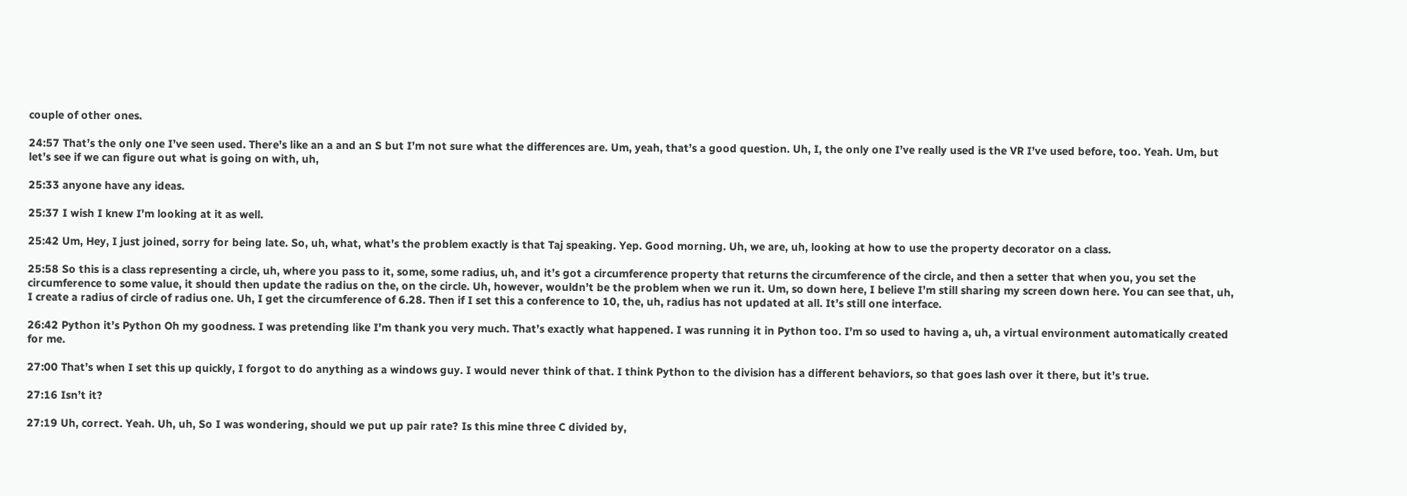couple of other ones.

24:57 That’s the only one I’ve seen used. There’s like an a and an S but I’m not sure what the differences are. Um, yeah, that’s a good question. Uh, I, the only one I’ve really used is the VR I’ve used before, too. Yeah. Um, but let’s see if we can figure out what is going on with, uh,

25:33 anyone have any ideas.

25:37 I wish I knew I’m looking at it as well.

25:42 Um, Hey, I just joined, sorry for being late. So, uh, what, what’s the problem exactly is that Taj speaking. Yep. Good morning. Uh, we are, uh, looking at how to use the property decorator on a class.

25:58 So this is a class representing a circle, uh, where you pass to it, some, some radius, uh, and it’s got a circumference property that returns the circumference of the circle, and then a setter that when you, you set the circumference to some value, it should then update the radius on the, on the circle. Uh, however, wouldn’t be the problem when we run it. Um, so down here, I believe I’m still sharing my screen down here. You can see that, uh, I create a radius of circle of radius one. Uh, I get the circumference of 6.28. Then if I set this a conference to 10, the, uh, radius has not updated at all. It’s still one interface.

26:42 Python it’s Python Oh my goodness. I was pretending like I’m thank you very much. That’s exactly what happened. I was running it in Python too. I’m so used to having a, uh, a virtual environment automatically created for me.

27:00 That’s when I set this up quickly, I forgot to do anything as a windows guy. I would never think of that. I think Python to the division has a different behaviors, so that goes lash over it there, but it’s true.

27:16 Isn’t it?

27:19 Uh, correct. Yeah. Uh, uh, So I was wondering, should we put up pair rate? Is this mine three C divided by,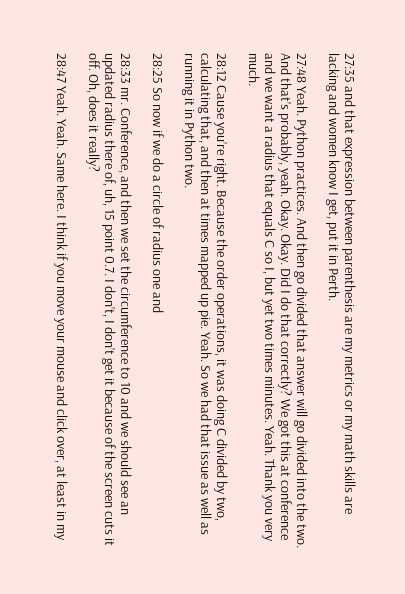27:35 and that expression between parenthesis are my metrics or my math skills are lacking and women know I get, put it in Perth.

27:48 Yeah. Python practices. And then go divided that answer will go divided into the two. And that’s probably, yeah. Okay. Okay. Did I do that correctly? We got this at conference and we want a radius that equals C so I, but yet two times minutes. Yeah. Thank you very much.

28:12 Cause you’re right. Because the order operations, it was doing C divided by two, calculating that, and then at times mapped up pie. Yeah. So we had that issue as well as running it in Python two.

28:25 So now if we do a circle of radius one and

28:33 mr. Conference, and then we set the circumference to 10 and we should see an updated radius there of, uh, 15 point 0.7. I don’t, I don’t get it because of the screen cuts it off. Oh, does it really?

28:47 Yeah. Yeah. Same here. I think if you move your mouse and click over, at least in my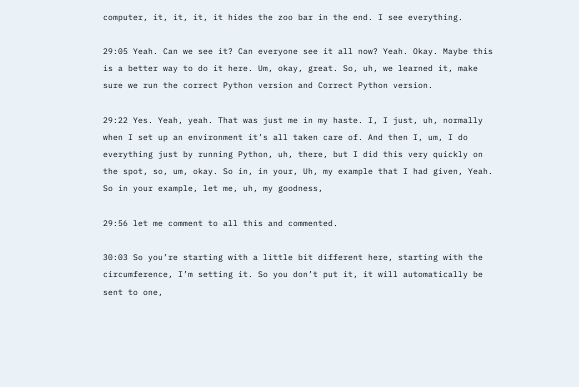computer, it, it, it, it hides the zoo bar in the end. I see everything.

29:05 Yeah. Can we see it? Can everyone see it all now? Yeah. Okay. Maybe this is a better way to do it here. Um, okay, great. So, uh, we learned it, make sure we run the correct Python version and Correct Python version.

29:22 Yes. Yeah, yeah. That was just me in my haste. I, I just, uh, normally when I set up an environment it’s all taken care of. And then I, um, I do everything just by running Python, uh, there, but I did this very quickly on the spot, so, um, okay. So in, in your, Uh, my example that I had given, Yeah. So in your example, let me, uh, my goodness,

29:56 let me comment to all this and commented.

30:03 So you’re starting with a little bit different here, starting with the circumference, I’m setting it. So you don’t put it, it will automatically be sent to one,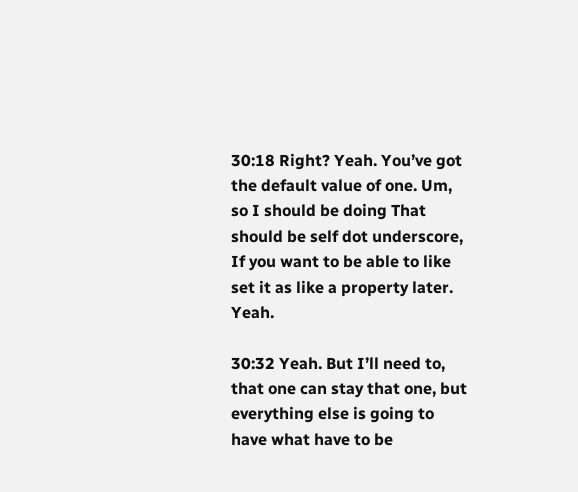30:18 Right? Yeah. You’ve got the default value of one. Um, so I should be doing That should be self dot underscore, If you want to be able to like set it as like a property later. Yeah.

30:32 Yeah. But I’ll need to, that one can stay that one, but everything else is going to have what have to be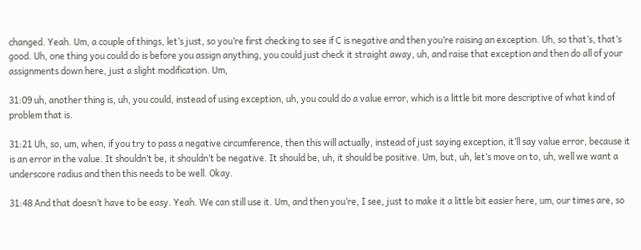changed. Yeah. Um, a couple of things, let’s just, so you’re first checking to see if C is negative and then you’re raising an exception. Uh, so that’s, that’s good. Uh, one thing you could do is before you assign anything, you could just check it straight away, uh, and raise that exception and then do all of your assignments down here, just a slight modification. Um,

31:09 uh, another thing is, uh, you could, instead of using exception, uh, you could do a value error, which is a little bit more descriptive of what kind of problem that is.

31:21 Uh, so, um, when, if you try to pass a negative circumference, then this will actually, instead of just saying exception, it’ll say value error, because it is an error in the value. It shouldn’t be, it shouldn’t be negative. It should be, uh, it should be positive. Um, but, uh, let’s move on to, uh, well we want a underscore radius and then this needs to be well. Okay.

31:48 And that doesn’t have to be easy. Yeah. We can still use it. Um, and then you’re, I see, just to make it a little bit easier here, um, our times are, so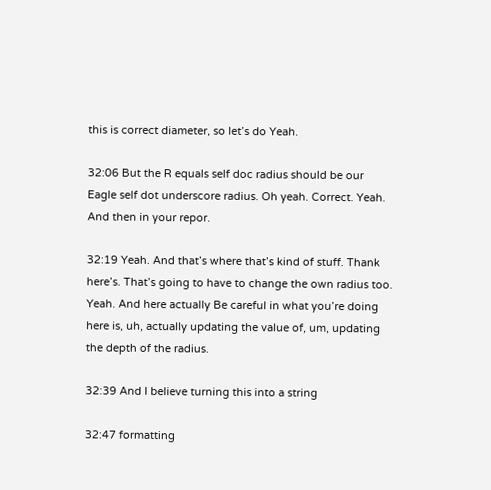this is correct diameter, so let’s do Yeah.

32:06 But the R equals self doc radius should be our Eagle self dot underscore radius. Oh yeah. Correct. Yeah. And then in your repor.

32:19 Yeah. And that’s where that’s kind of stuff. Thank here’s. That’s going to have to change the own radius too. Yeah. And here actually Be careful in what you’re doing here is, uh, actually updating the value of, um, updating the depth of the radius.

32:39 And I believe turning this into a string

32:47 formatting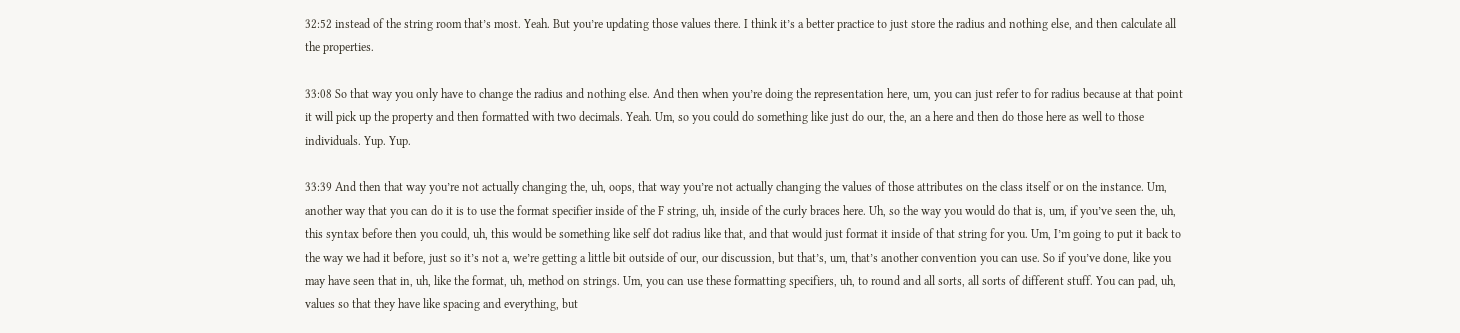32:52 instead of the string room that’s most. Yeah. But you’re updating those values there. I think it’s a better practice to just store the radius and nothing else, and then calculate all the properties.

33:08 So that way you only have to change the radius and nothing else. And then when you’re doing the representation here, um, you can just refer to for radius because at that point it will pick up the property and then formatted with two decimals. Yeah. Um, so you could do something like just do our, the, an a here and then do those here as well to those individuals. Yup. Yup.

33:39 And then that way you’re not actually changing the, uh, oops, that way you’re not actually changing the values of those attributes on the class itself or on the instance. Um, another way that you can do it is to use the format specifier inside of the F string, uh, inside of the curly braces here. Uh, so the way you would do that is, um, if you’ve seen the, uh, this syntax before then you could, uh, this would be something like self dot radius like that, and that would just format it inside of that string for you. Um, I’m going to put it back to the way we had it before, just so it’s not a, we’re getting a little bit outside of our, our discussion, but that’s, um, that’s another convention you can use. So if you’ve done, like you may have seen that in, uh, like the format, uh, method on strings. Um, you can use these formatting specifiers, uh, to round and all sorts, all sorts of different stuff. You can pad, uh, values so that they have like spacing and everything, but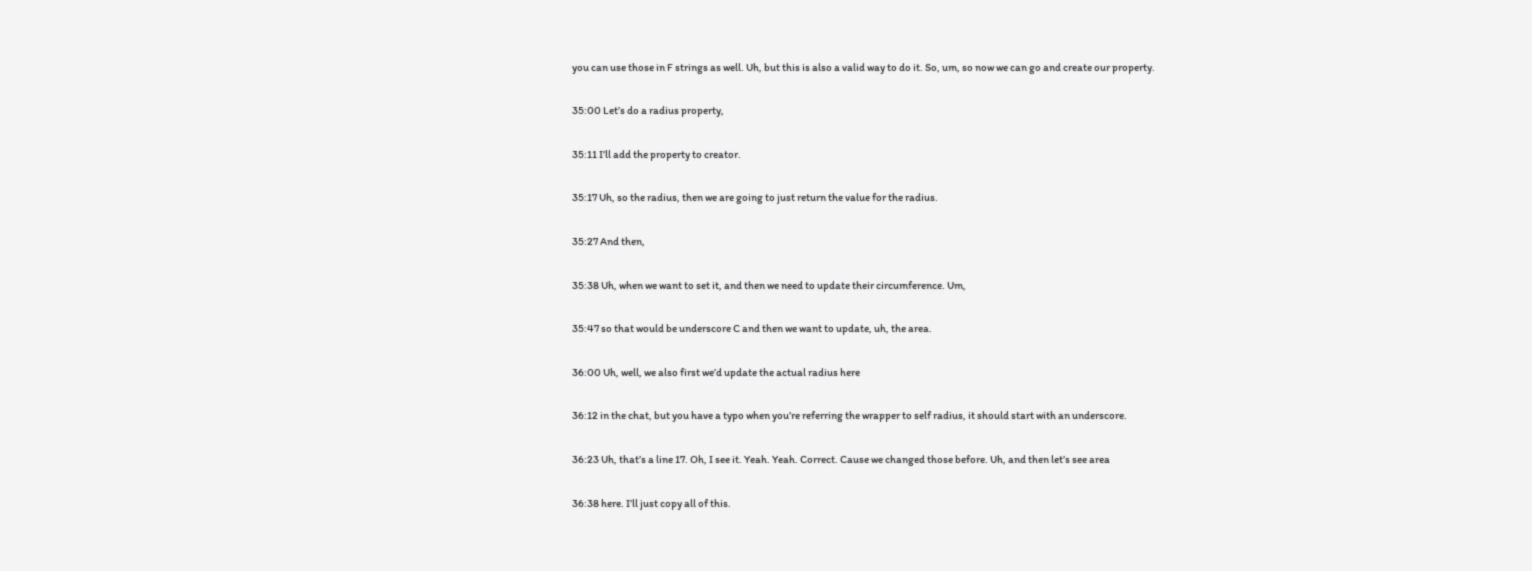you can use those in F strings as well. Uh, but this is also a valid way to do it. So, um, so now we can go and create our property.

35:00 Let’s do a radius property,

35:11 I’ll add the property to creator.

35:17 Uh, so the radius, then we are going to just return the value for the radius.

35:27 And then,

35:38 Uh, when we want to set it, and then we need to update their circumference. Um,

35:47 so that would be underscore C and then we want to update, uh, the area.

36:00 Uh, well, we also first we’d update the actual radius here

36:12 in the chat, but you have a typo when you’re referring the wrapper to self radius, it should start with an underscore.

36:23 Uh, that’s a line 17. Oh, I see it. Yeah. Yeah. Correct. Cause we changed those before. Uh, and then let’s see area

36:38 here. I’ll just copy all of this.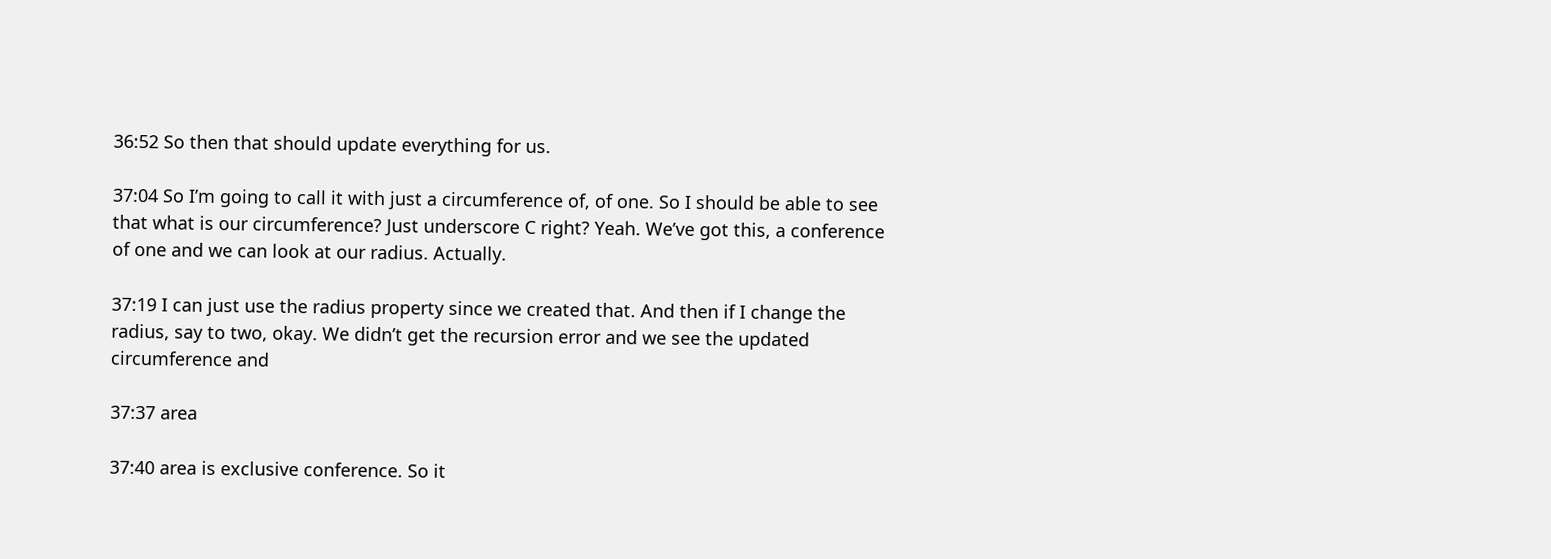36:52 So then that should update everything for us.

37:04 So I’m going to call it with just a circumference of, of one. So I should be able to see that what is our circumference? Just underscore C right? Yeah. We’ve got this, a conference of one and we can look at our radius. Actually.

37:19 I can just use the radius property since we created that. And then if I change the radius, say to two, okay. We didn’t get the recursion error and we see the updated circumference and

37:37 area

37:40 area is exclusive conference. So it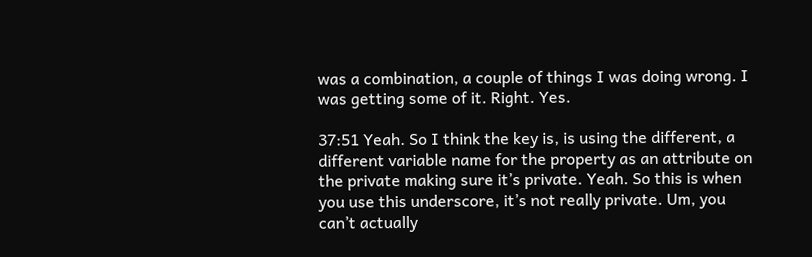was a combination, a couple of things I was doing wrong. I was getting some of it. Right. Yes.

37:51 Yeah. So I think the key is, is using the different, a different variable name for the property as an attribute on the private making sure it’s private. Yeah. So this is when you use this underscore, it’s not really private. Um, you can’t actually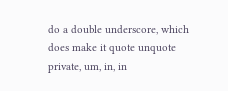do a double underscore, which does make it quote unquote private, um, in, in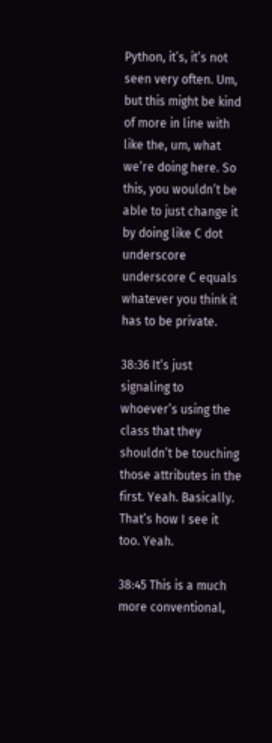Python, it’s, it’s not seen very often. Um, but this might be kind of more in line with like the, um, what we’re doing here. So this, you wouldn’t be able to just change it by doing like C dot underscore underscore C equals whatever you think it has to be private.

38:36 It’s just signaling to whoever’s using the class that they shouldn’t be touching those attributes in the first. Yeah. Basically. That’s how I see it too. Yeah.

38:45 This is a much more conventional,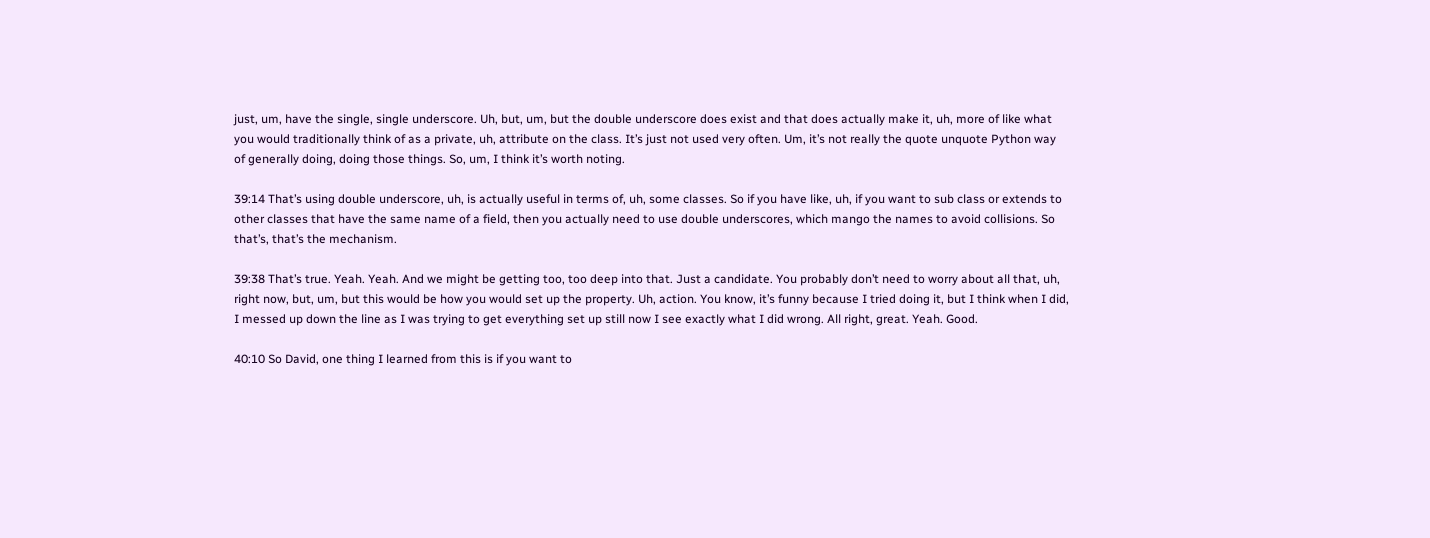just, um, have the single, single underscore. Uh, but, um, but the double underscore does exist and that does actually make it, uh, more of like what you would traditionally think of as a private, uh, attribute on the class. It’s just not used very often. Um, it’s not really the quote unquote Python way of generally doing, doing those things. So, um, I think it’s worth noting.

39:14 That’s using double underscore, uh, is actually useful in terms of, uh, some classes. So if you have like, uh, if you want to sub class or extends to other classes that have the same name of a field, then you actually need to use double underscores, which mango the names to avoid collisions. So that’s, that’s the mechanism.

39:38 That’s true. Yeah. Yeah. And we might be getting too, too deep into that. Just a candidate. You probably don’t need to worry about all that, uh, right now, but, um, but this would be how you would set up the property. Uh, action. You know, it’s funny because I tried doing it, but I think when I did, I messed up down the line as I was trying to get everything set up still now I see exactly what I did wrong. All right, great. Yeah. Good.

40:10 So David, one thing I learned from this is if you want to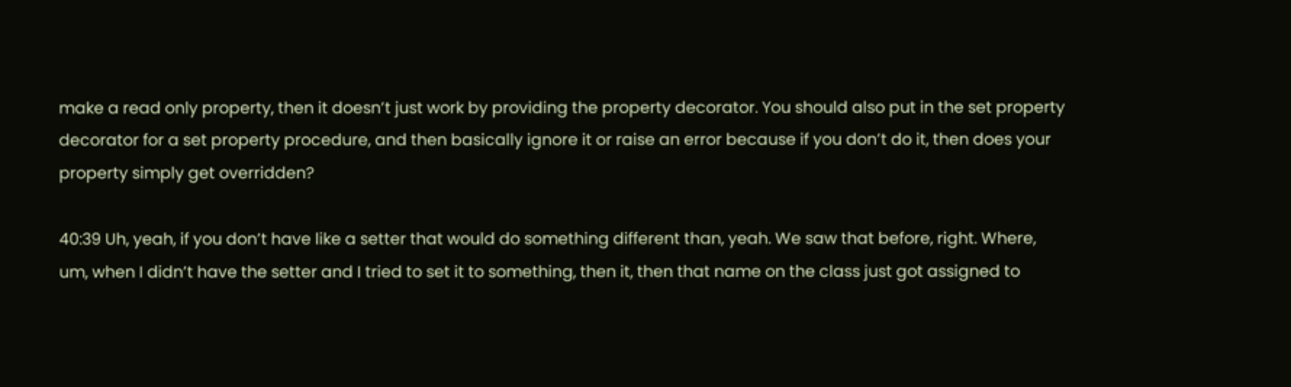make a read only property, then it doesn’t just work by providing the property decorator. You should also put in the set property decorator for a set property procedure, and then basically ignore it or raise an error because if you don’t do it, then does your property simply get overridden?

40:39 Uh, yeah, if you don’t have like a setter that would do something different than, yeah. We saw that before, right. Where, um, when I didn’t have the setter and I tried to set it to something, then it, then that name on the class just got assigned to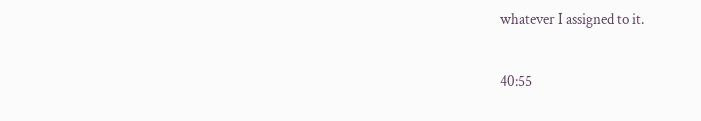whatever I assigned to it.

40:55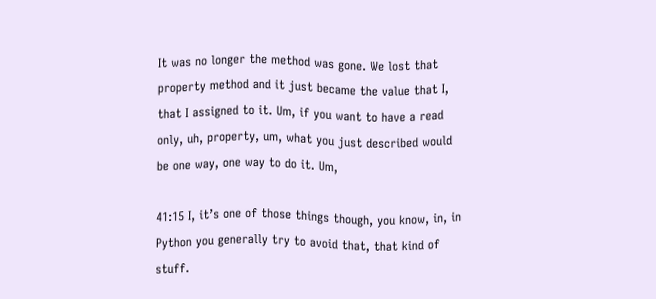It was no longer the method was gone. We lost that property method and it just became the value that I, that I assigned to it. Um, if you want to have a read only, uh, property, um, what you just described would be one way, one way to do it. Um,

41:15 I, it’s one of those things though, you know, in, in Python you generally try to avoid that, that kind of stuff.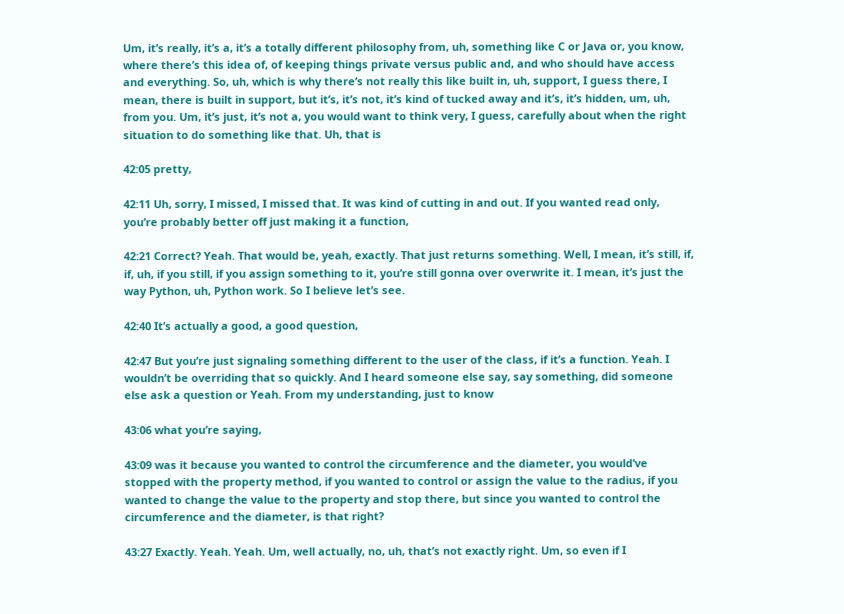Um, it’s really, it’s a, it’s a totally different philosophy from, uh, something like C or Java or, you know, where there’s this idea of, of keeping things private versus public and, and who should have access and everything. So, uh, which is why there’s not really this like built in, uh, support, I guess there, I mean, there is built in support, but it’s, it’s not, it’s kind of tucked away and it’s, it’s hidden, um, uh, from you. Um, it’s just, it’s not a, you would want to think very, I guess, carefully about when the right situation to do something like that. Uh, that is

42:05 pretty,

42:11 Uh, sorry, I missed, I missed that. It was kind of cutting in and out. If you wanted read only, you’re probably better off just making it a function,

42:21 Correct? Yeah. That would be, yeah, exactly. That just returns something. Well, I mean, it’s still, if, if, uh, if you still, if you assign something to it, you’re still gonna over overwrite it. I mean, it’s just the way Python, uh, Python work. So I believe let’s see.

42:40 It’s actually a good, a good question,

42:47 But you’re just signaling something different to the user of the class, if it’s a function. Yeah. I wouldn’t be overriding that so quickly. And I heard someone else say, say something, did someone else ask a question or Yeah. From my understanding, just to know

43:06 what you’re saying,

43:09 was it because you wanted to control the circumference and the diameter, you would’ve stopped with the property method, if you wanted to control or assign the value to the radius, if you wanted to change the value to the property and stop there, but since you wanted to control the circumference and the diameter, is that right?

43:27 Exactly. Yeah. Yeah. Um, well actually, no, uh, that’s not exactly right. Um, so even if I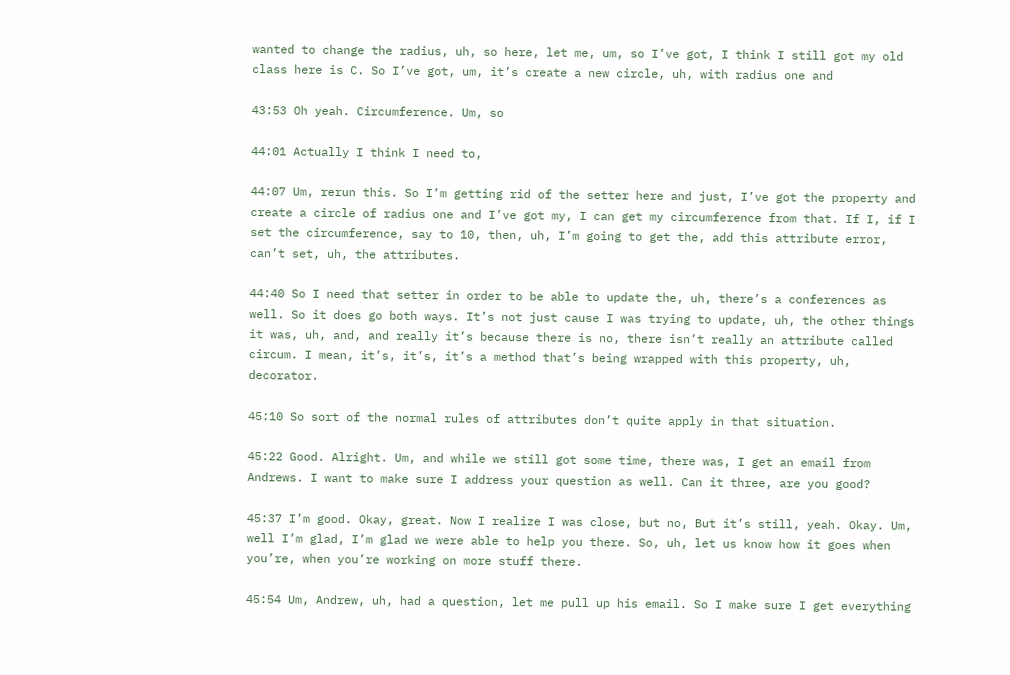wanted to change the radius, uh, so here, let me, um, so I’ve got, I think I still got my old class here is C. So I’ve got, um, it’s create a new circle, uh, with radius one and

43:53 Oh yeah. Circumference. Um, so

44:01 Actually I think I need to,

44:07 Um, rerun this. So I’m getting rid of the setter here and just, I’ve got the property and create a circle of radius one and I’ve got my, I can get my circumference from that. If I, if I set the circumference, say to 10, then, uh, I’m going to get the, add this attribute error, can’t set, uh, the attributes.

44:40 So I need that setter in order to be able to update the, uh, there’s a conferences as well. So it does go both ways. It’s not just cause I was trying to update, uh, the other things it was, uh, and, and really it’s because there is no, there isn’t really an attribute called circum. I mean, it’s, it’s, it’s a method that’s being wrapped with this property, uh, decorator.

45:10 So sort of the normal rules of attributes don’t quite apply in that situation.

45:22 Good. Alright. Um, and while we still got some time, there was, I get an email from Andrews. I want to make sure I address your question as well. Can it three, are you good?

45:37 I’m good. Okay, great. Now I realize I was close, but no, But it’s still, yeah. Okay. Um, well I’m glad, I’m glad we were able to help you there. So, uh, let us know how it goes when you’re, when you’re working on more stuff there.

45:54 Um, Andrew, uh, had a question, let me pull up his email. So I make sure I get everything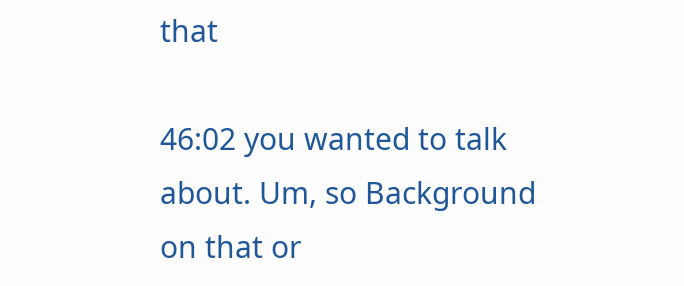that

46:02 you wanted to talk about. Um, so Background on that or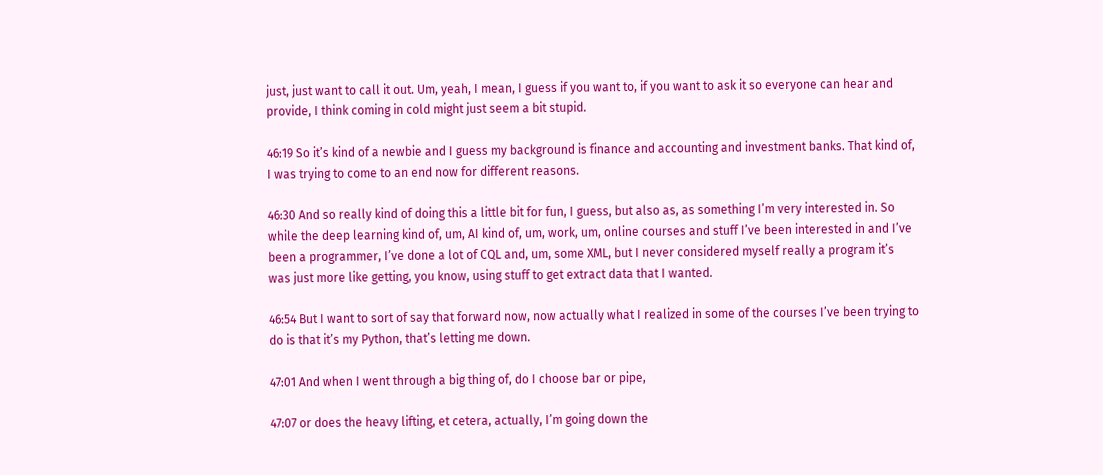just, just want to call it out. Um, yeah, I mean, I guess if you want to, if you want to ask it so everyone can hear and provide, I think coming in cold might just seem a bit stupid.

46:19 So it’s kind of a newbie and I guess my background is finance and accounting and investment banks. That kind of, I was trying to come to an end now for different reasons.

46:30 And so really kind of doing this a little bit for fun, I guess, but also as, as something I’m very interested in. So while the deep learning kind of, um, AI kind of, um, work, um, online courses and stuff I’ve been interested in and I’ve been a programmer, I’ve done a lot of CQL and, um, some XML, but I never considered myself really a program it’s was just more like getting, you know, using stuff to get extract data that I wanted.

46:54 But I want to sort of say that forward now, now actually what I realized in some of the courses I’ve been trying to do is that it’s my Python, that’s letting me down.

47:01 And when I went through a big thing of, do I choose bar or pipe,

47:07 or does the heavy lifting, et cetera, actually, I’m going down the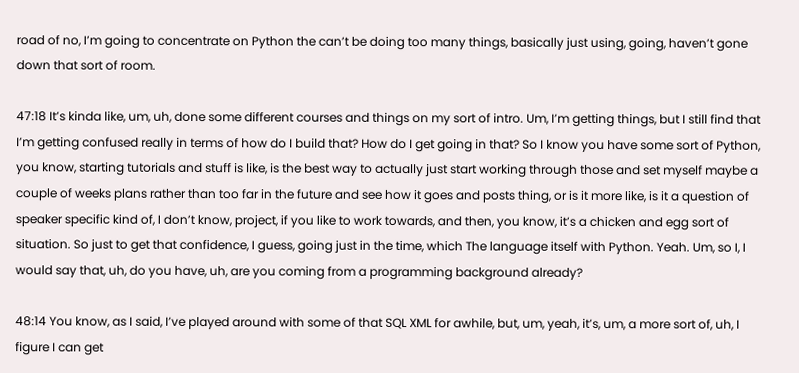road of no, I’m going to concentrate on Python the can’t be doing too many things, basically just using, going, haven’t gone down that sort of room.

47:18 It’s kinda like, um, uh, done some different courses and things on my sort of intro. Um, I’m getting things, but I still find that I’m getting confused really in terms of how do I build that? How do I get going in that? So I know you have some sort of Python, you know, starting tutorials and stuff is like, is the best way to actually just start working through those and set myself maybe a couple of weeks plans rather than too far in the future and see how it goes and posts thing, or is it more like, is it a question of speaker specific kind of, I don’t know, project, if you like to work towards, and then, you know, it’s a chicken and egg sort of situation. So just to get that confidence, I guess, going just in the time, which The language itself with Python. Yeah. Um, so I, I would say that, uh, do you have, uh, are you coming from a programming background already?

48:14 You know, as I said, I’ve played around with some of that SQL XML for awhile, but, um, yeah, it’s, um, a more sort of, uh, I figure I can get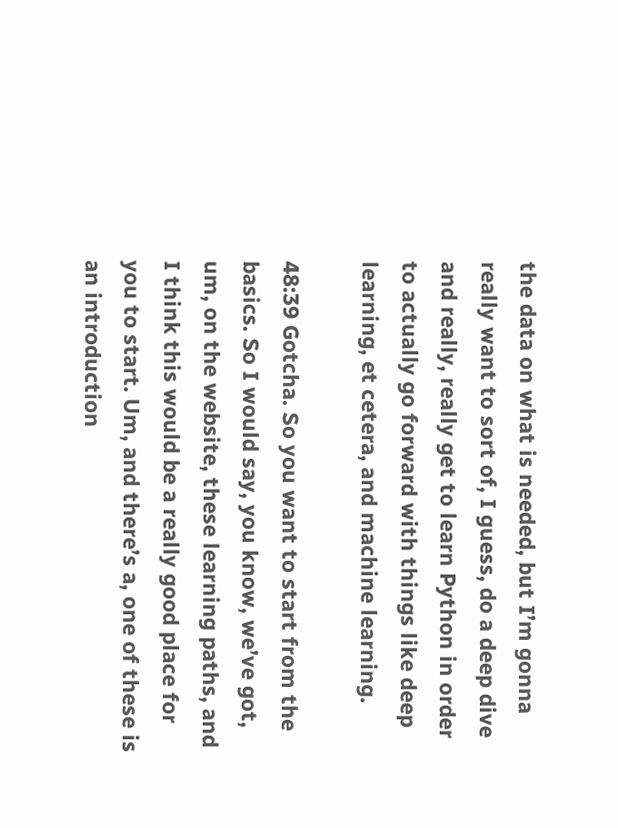the data on what is needed, but I’m gonna really want to sort of, I guess, do a deep dive and really, really get to learn Python in order to actually go forward with things like deep learning, et cetera, and machine learning.

48:39 Gotcha. So you want to start from the basics. So I would say, you know, we’ve got, um, on the website, these learning paths, and I think this would be a really good place for you to start. Um, and there’s a, one of these is an introduction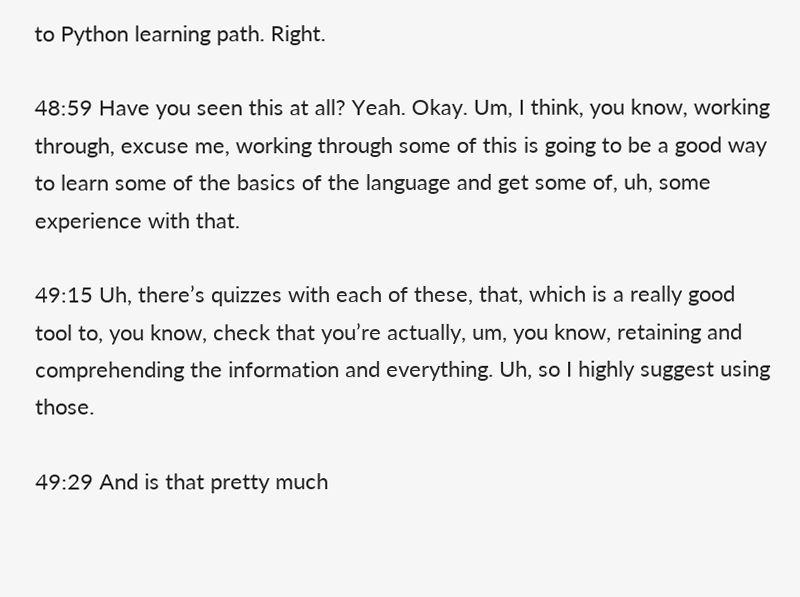to Python learning path. Right.

48:59 Have you seen this at all? Yeah. Okay. Um, I think, you know, working through, excuse me, working through some of this is going to be a good way to learn some of the basics of the language and get some of, uh, some experience with that.

49:15 Uh, there’s quizzes with each of these, that, which is a really good tool to, you know, check that you’re actually, um, you know, retaining and comprehending the information and everything. Uh, so I highly suggest using those.

49:29 And is that pretty much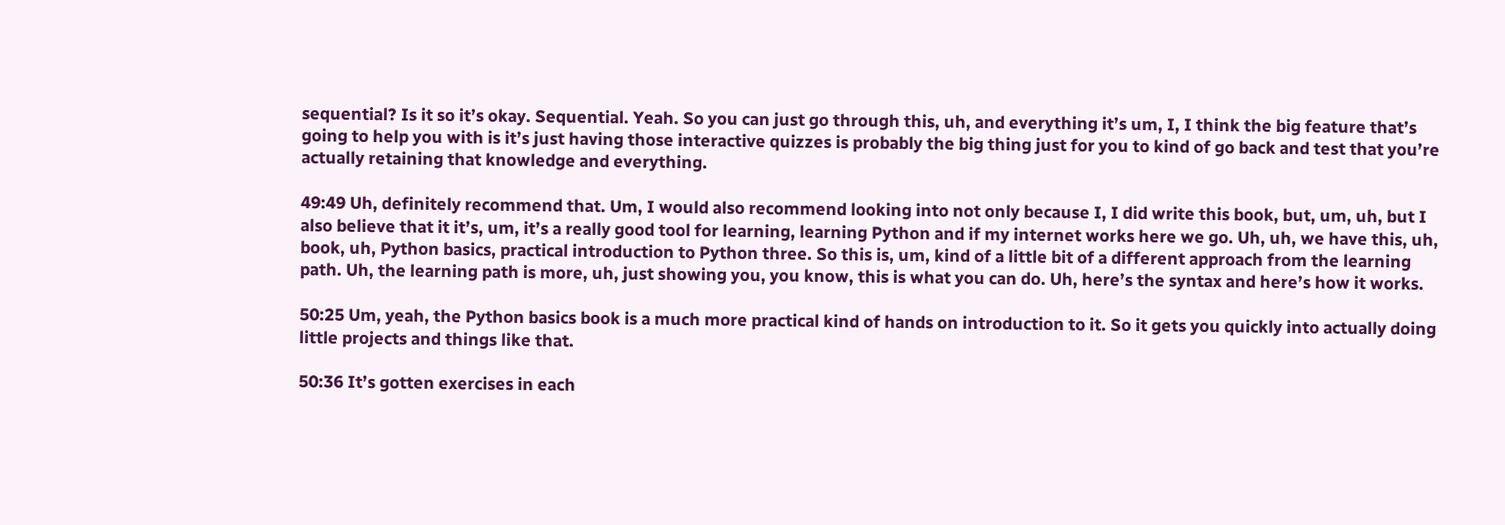sequential? Is it so it’s okay. Sequential. Yeah. So you can just go through this, uh, and everything it’s um, I, I think the big feature that’s going to help you with is it’s just having those interactive quizzes is probably the big thing just for you to kind of go back and test that you’re actually retaining that knowledge and everything.

49:49 Uh, definitely recommend that. Um, I would also recommend looking into not only because I, I did write this book, but, um, uh, but I also believe that it it’s, um, it’s a really good tool for learning, learning Python and if my internet works here we go. Uh, uh, we have this, uh, book, uh, Python basics, practical introduction to Python three. So this is, um, kind of a little bit of a different approach from the learning path. Uh, the learning path is more, uh, just showing you, you know, this is what you can do. Uh, here’s the syntax and here’s how it works.

50:25 Um, yeah, the Python basics book is a much more practical kind of hands on introduction to it. So it gets you quickly into actually doing little projects and things like that.

50:36 It’s gotten exercises in each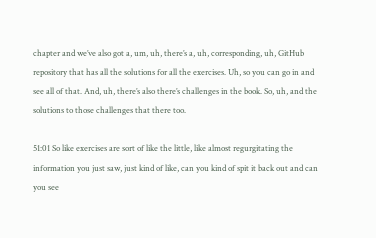chapter and we’ve also got a, um, uh, there’s a, uh, corresponding, uh, GitHub repository that has all the solutions for all the exercises. Uh, so you can go in and see all of that. And, uh, there’s also there’s challenges in the book. So, uh, and the solutions to those challenges that there too.

51:01 So like exercises are sort of like the little, like almost regurgitating the information you just saw, just kind of like, can you kind of spit it back out and can you see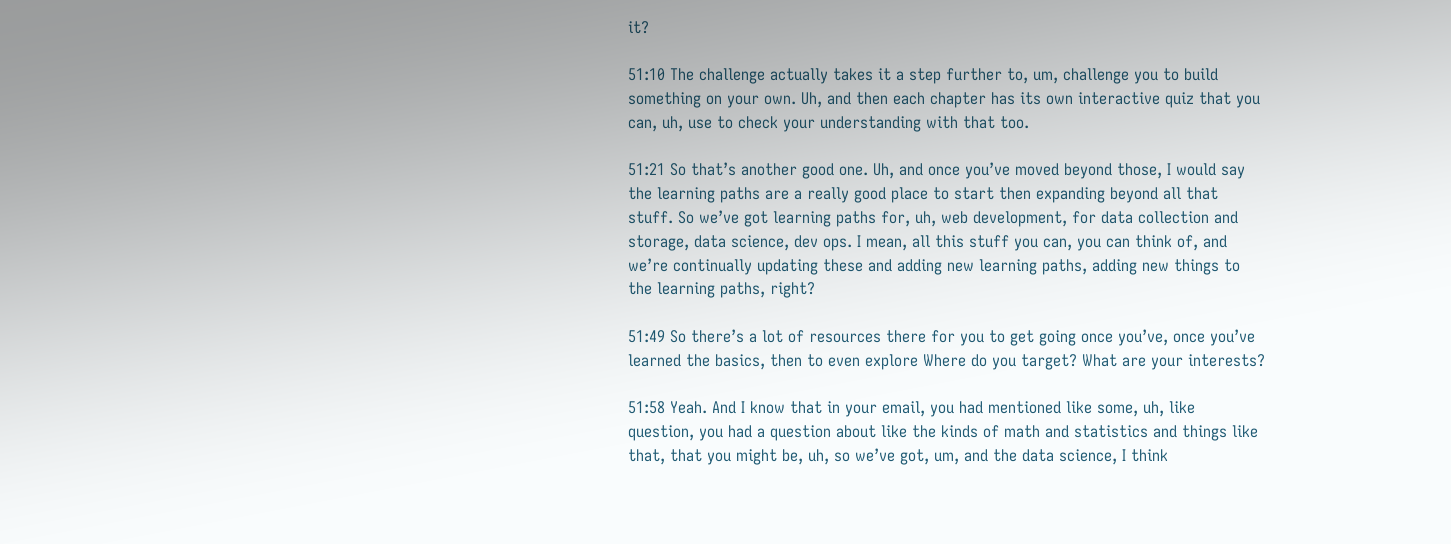it?

51:10 The challenge actually takes it a step further to, um, challenge you to build something on your own. Uh, and then each chapter has its own interactive quiz that you can, uh, use to check your understanding with that too.

51:21 So that’s another good one. Uh, and once you’ve moved beyond those, I would say the learning paths are a really good place to start then expanding beyond all that stuff. So we’ve got learning paths for, uh, web development, for data collection and storage, data science, dev ops. I mean, all this stuff you can, you can think of, and we’re continually updating these and adding new learning paths, adding new things to the learning paths, right?

51:49 So there’s a lot of resources there for you to get going once you’ve, once you’ve learned the basics, then to even explore Where do you target? What are your interests?

51:58 Yeah. And I know that in your email, you had mentioned like some, uh, like question, you had a question about like the kinds of math and statistics and things like that, that you might be, uh, so we’ve got, um, and the data science, I think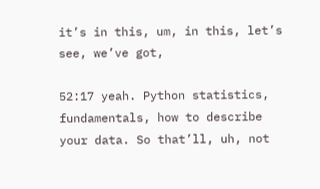it’s in this, um, in this, let’s see, we’ve got,

52:17 yeah. Python statistics, fundamentals, how to describe your data. So that’ll, uh, not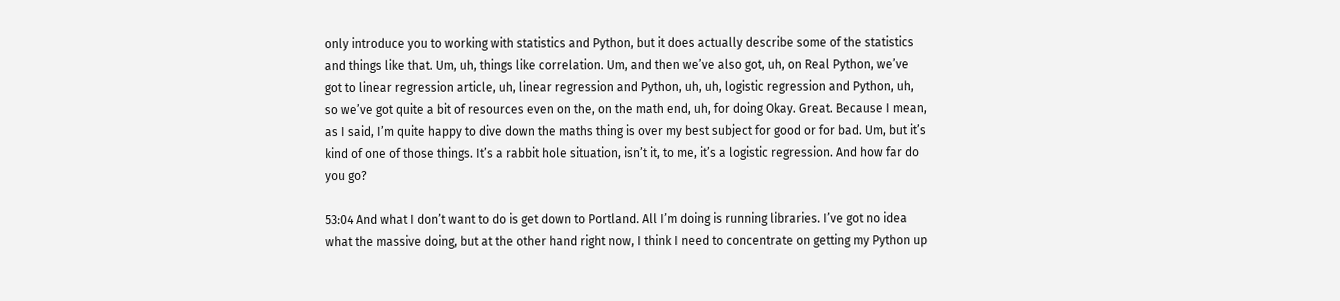only introduce you to working with statistics and Python, but it does actually describe some of the statistics and things like that. Um, uh, things like correlation. Um, and then we’ve also got, uh, on Real Python, we’ve got to linear regression article, uh, linear regression and Python, uh, uh, logistic regression and Python, uh, so we’ve got quite a bit of resources even on the, on the math end, uh, for doing Okay. Great. Because I mean, as I said, I’m quite happy to dive down the maths thing is over my best subject for good or for bad. Um, but it’s kind of one of those things. It’s a rabbit hole situation, isn’t it, to me, it’s a logistic regression. And how far do you go?

53:04 And what I don’t want to do is get down to Portland. All I’m doing is running libraries. I’ve got no idea what the massive doing, but at the other hand right now, I think I need to concentrate on getting my Python up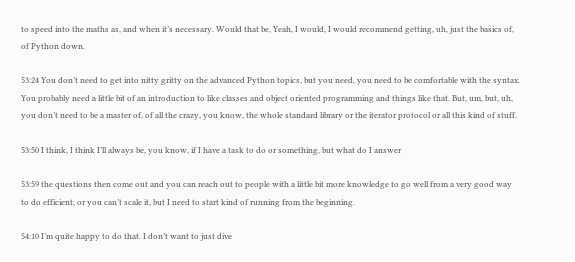to speed into the maths as, and when it’s necessary. Would that be, Yeah, I would, I would recommend getting, uh, just the basics of, of Python down.

53:24 You don’t need to get into nitty gritty on the advanced Python topics, but you need, you need to be comfortable with the syntax. You probably need a little bit of an introduction to like classes and object oriented programming and things like that. But, um, but, uh, you don’t need to be a master of, of all the crazy, you know, the whole standard library or the iterator protocol or all this kind of stuff.

53:50 I think, I think I’ll always be, you know, if I have a task to do or something, but what do I answer

53:59 the questions then come out and you can reach out to people with a little bit more knowledge to go well from a very good way to do efficient, or you can’t scale it, but I need to start kind of running from the beginning.

54:10 I’m quite happy to do that. I don’t want to just dive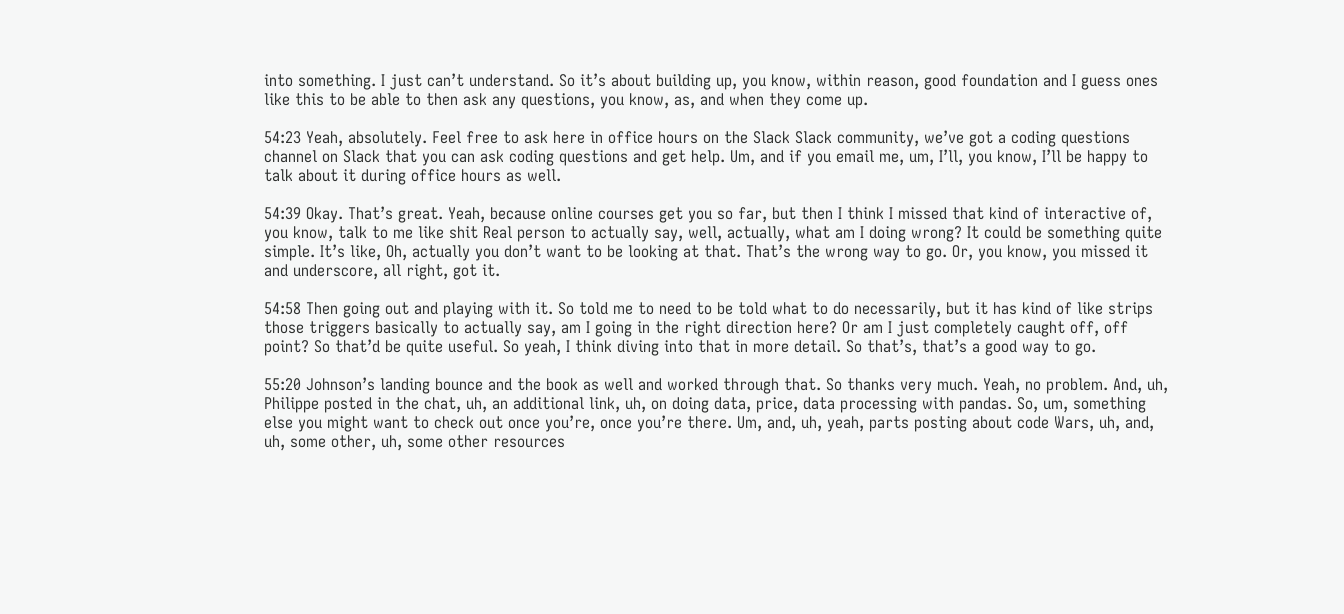into something. I just can’t understand. So it’s about building up, you know, within reason, good foundation and I guess ones like this to be able to then ask any questions, you know, as, and when they come up.

54:23 Yeah, absolutely. Feel free to ask here in office hours on the Slack Slack community, we’ve got a coding questions channel on Slack that you can ask coding questions and get help. Um, and if you email me, um, I’ll, you know, I’ll be happy to talk about it during office hours as well.

54:39 Okay. That’s great. Yeah, because online courses get you so far, but then I think I missed that kind of interactive of, you know, talk to me like shit Real person to actually say, well, actually, what am I doing wrong? It could be something quite simple. It’s like, Oh, actually you don’t want to be looking at that. That’s the wrong way to go. Or, you know, you missed it and underscore, all right, got it.

54:58 Then going out and playing with it. So told me to need to be told what to do necessarily, but it has kind of like strips those triggers basically to actually say, am I going in the right direction here? Or am I just completely caught off, off point? So that’d be quite useful. So yeah, I think diving into that in more detail. So that’s, that’s a good way to go.

55:20 Johnson’s landing bounce and the book as well and worked through that. So thanks very much. Yeah, no problem. And, uh, Philippe posted in the chat, uh, an additional link, uh, on doing data, price, data processing with pandas. So, um, something else you might want to check out once you’re, once you’re there. Um, and, uh, yeah, parts posting about code Wars, uh, and, uh, some other, uh, some other resources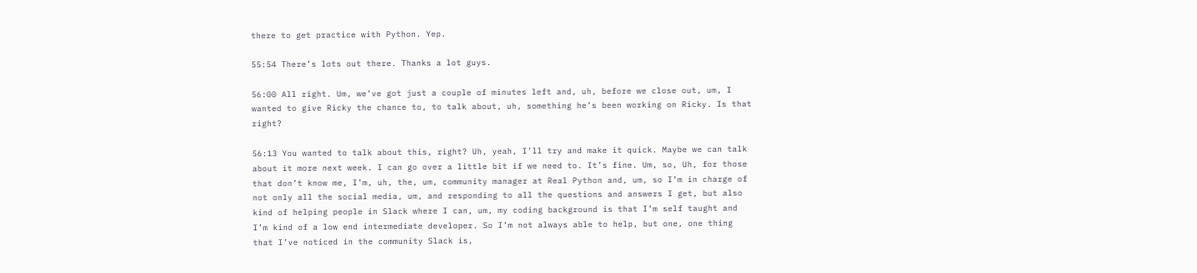there to get practice with Python. Yep.

55:54 There’s lots out there. Thanks a lot guys.

56:00 All right. Um, we’ve got just a couple of minutes left and, uh, before we close out, um, I wanted to give Ricky the chance to, to talk about, uh, something he’s been working on Ricky. Is that right?

56:13 You wanted to talk about this, right? Uh, yeah, I’ll try and make it quick. Maybe we can talk about it more next week. I can go over a little bit if we need to. It’s fine. Um, so, Uh, for those that don’t know me, I’m, uh, the, um, community manager at Real Python and, um, so I’m in charge of not only all the social media, um, and responding to all the questions and answers I get, but also kind of helping people in Slack where I can, um, my coding background is that I’m self taught and I’m kind of a low end intermediate developer. So I’m not always able to help, but one, one thing that I’ve noticed in the community Slack is,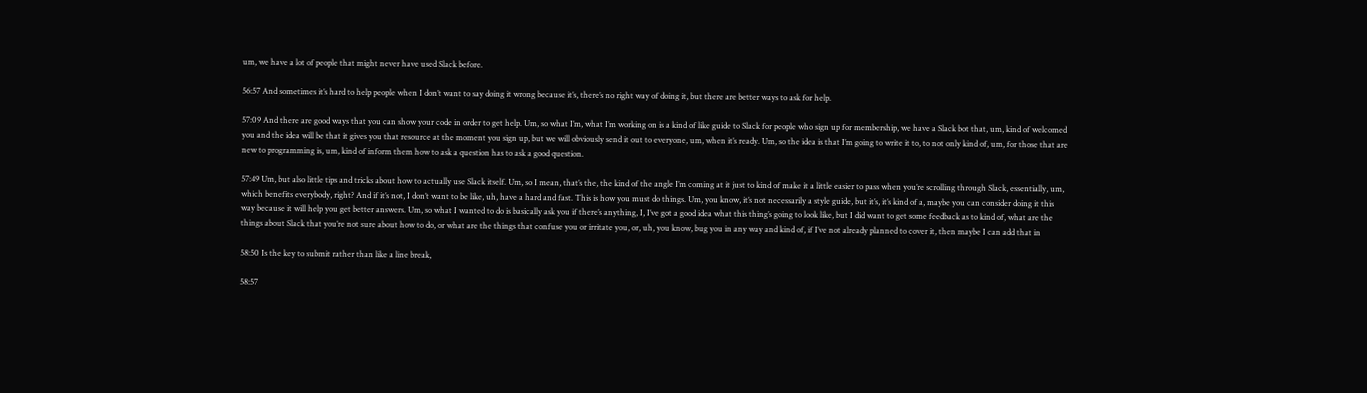um, we have a lot of people that might never have used Slack before.

56:57 And sometimes it’s hard to help people when I don’t want to say doing it wrong because it’s, there’s no right way of doing it, but there are better ways to ask for help.

57:09 And there are good ways that you can show your code in order to get help. Um, so what I’m, what I’m working on is a kind of like guide to Slack for people who sign up for membership, we have a Slack bot that, um, kind of welcomed you and the idea will be that it gives you that resource at the moment you sign up, but we will obviously send it out to everyone, um, when it’s ready. Um, so the idea is that I’m going to write it to, to not only kind of, um, for those that are new to programming is, um, kind of inform them how to ask a question has to ask a good question.

57:49 Um, but also little tips and tricks about how to actually use Slack itself. Um, so I mean, that’s the, the kind of the angle I’m coming at it just to kind of make it a little easier to pass when you’re scrolling through Slack, essentially, um, which benefits everybody, right? And if it’s not, I don’t want to be like, uh, have a hard and fast. This is how you must do things. Um, you know, it’s not necessarily a style guide, but it’s, it’s kind of a, maybe you can consider doing it this way because it will help you get better answers. Um, so what I wanted to do is basically ask you if there’s anything, I, I’ve got a good idea what this thing’s going to look like, but I did want to get some feedback as to kind of, what are the things about Slack that you’re not sure about how to do, or what are the things that confuse you or irritate you, or, uh, you know, bug you in any way and kind of, if I’ve not already planned to cover it, then maybe I can add that in

58:50 Is the key to submit rather than like a line break,

58:57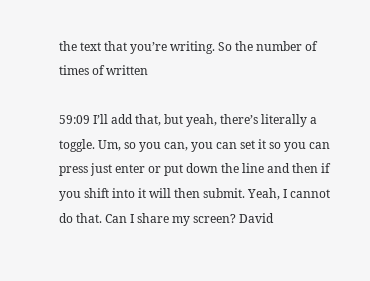the text that you’re writing. So the number of times of written

59:09 I’ll add that, but yeah, there’s literally a toggle. Um, so you can, you can set it so you can press just enter or put down the line and then if you shift into it will then submit. Yeah, I cannot do that. Can I share my screen? David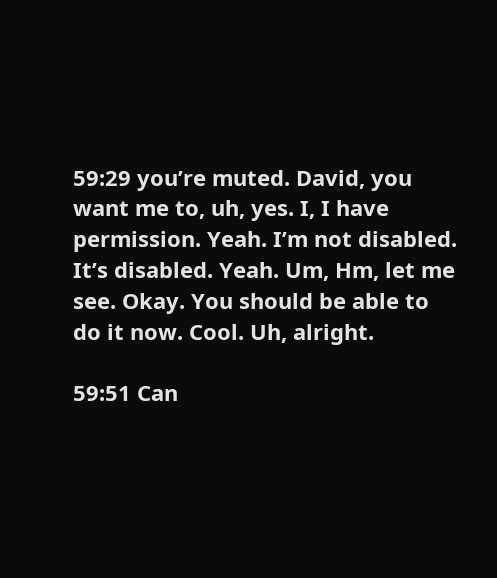59:29 you’re muted. David, you want me to, uh, yes. I, I have permission. Yeah. I’m not disabled. It’s disabled. Yeah. Um, Hm, let me see. Okay. You should be able to do it now. Cool. Uh, alright.

59:51 Can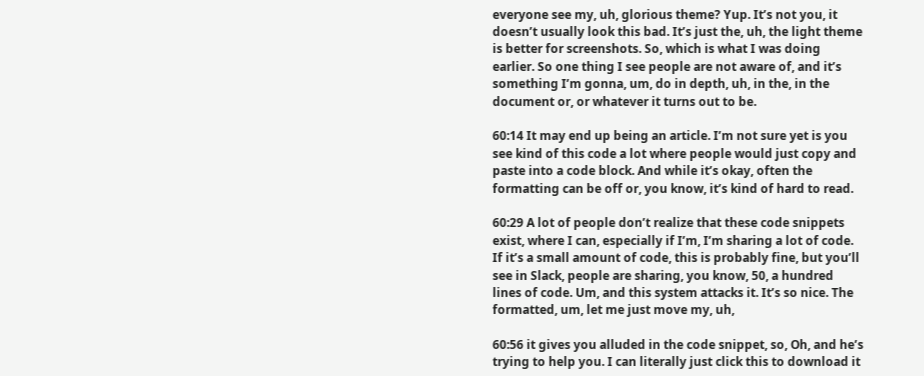everyone see my, uh, glorious theme? Yup. It’s not you, it doesn’t usually look this bad. It’s just the, uh, the light theme is better for screenshots. So, which is what I was doing earlier. So one thing I see people are not aware of, and it’s something I’m gonna, um, do in depth, uh, in the, in the document or, or whatever it turns out to be.

60:14 It may end up being an article. I’m not sure yet is you see kind of this code a lot where people would just copy and paste into a code block. And while it’s okay, often the formatting can be off or, you know, it’s kind of hard to read.

60:29 A lot of people don’t realize that these code snippets exist, where I can, especially if I’m, I’m sharing a lot of code. If it’s a small amount of code, this is probably fine, but you’ll see in Slack, people are sharing, you know, 50, a hundred lines of code. Um, and this system attacks it. It’s so nice. The formatted, um, let me just move my, uh,

60:56 it gives you alluded in the code snippet, so, Oh, and he’s trying to help you. I can literally just click this to download it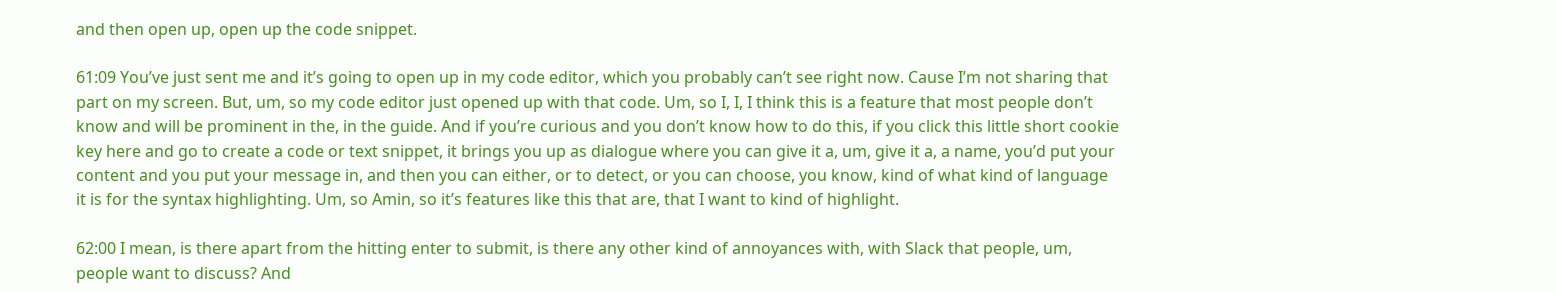and then open up, open up the code snippet.

61:09 You’ve just sent me and it’s going to open up in my code editor, which you probably can’t see right now. Cause I’m not sharing that part on my screen. But, um, so my code editor just opened up with that code. Um, so I, I, I think this is a feature that most people don’t know and will be prominent in the, in the guide. And if you’re curious and you don’t know how to do this, if you click this little short cookie key here and go to create a code or text snippet, it brings you up as dialogue where you can give it a, um, give it a, a name, you’d put your content and you put your message in, and then you can either, or to detect, or you can choose, you know, kind of what kind of language it is for the syntax highlighting. Um, so Amin, so it’s features like this that are, that I want to kind of highlight.

62:00 I mean, is there apart from the hitting enter to submit, is there any other kind of annoyances with, with Slack that people, um, people want to discuss? And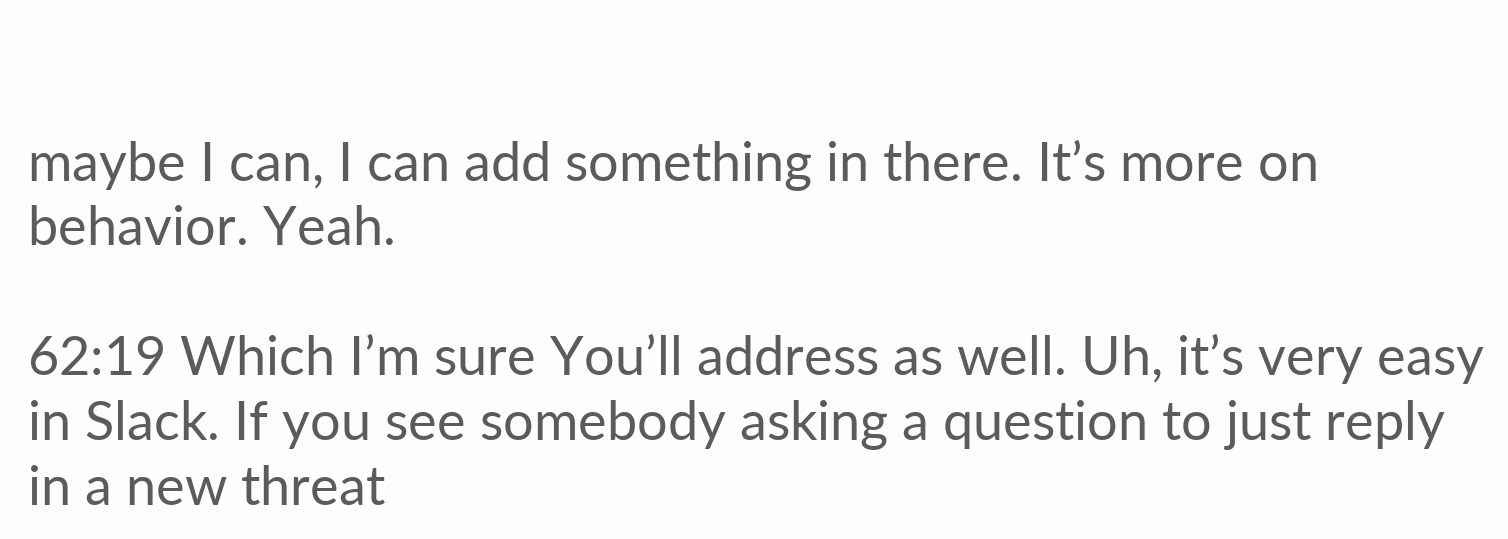maybe I can, I can add something in there. It’s more on behavior. Yeah.

62:19 Which I’m sure You’ll address as well. Uh, it’s very easy in Slack. If you see somebody asking a question to just reply in a new threat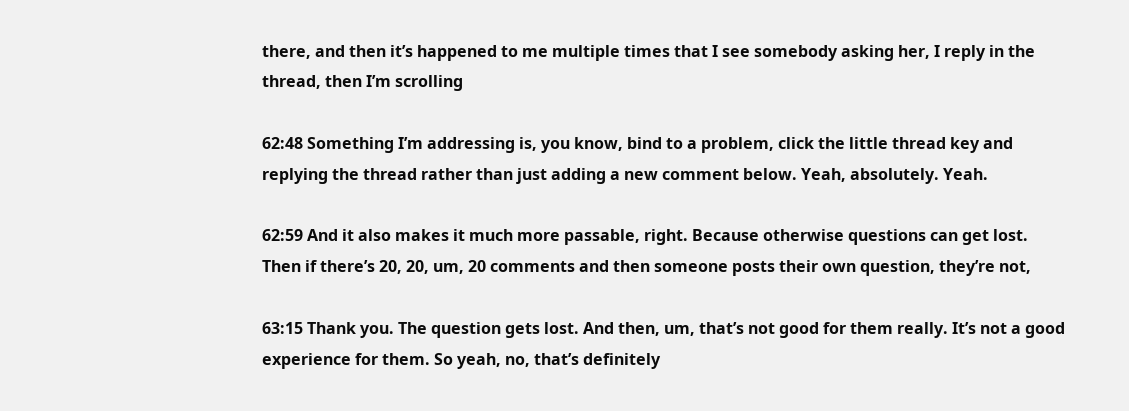there, and then it’s happened to me multiple times that I see somebody asking her, I reply in the thread, then I’m scrolling

62:48 Something I’m addressing is, you know, bind to a problem, click the little thread key and replying the thread rather than just adding a new comment below. Yeah, absolutely. Yeah.

62:59 And it also makes it much more passable, right. Because otherwise questions can get lost. Then if there’s 20, 20, um, 20 comments and then someone posts their own question, they’re not,

63:15 Thank you. The question gets lost. And then, um, that’s not good for them really. It’s not a good experience for them. So yeah, no, that’s definitely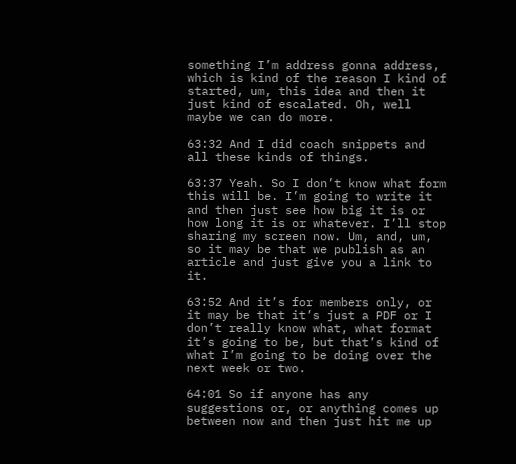something I’m address gonna address, which is kind of the reason I kind of started, um, this idea and then it just kind of escalated. Oh, well maybe we can do more.

63:32 And I did coach snippets and all these kinds of things.

63:37 Yeah. So I don’t know what form this will be. I’m going to write it and then just see how big it is or how long it is or whatever. I’ll stop sharing my screen now. Um, and, um, so it may be that we publish as an article and just give you a link to it.

63:52 And it’s for members only, or it may be that it’s just a PDF or I don’t really know what, what format it’s going to be, but that’s kind of what I’m going to be doing over the next week or two.

64:01 So if anyone has any suggestions or, or anything comes up between now and then just hit me up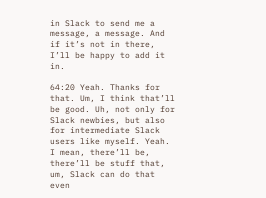in Slack to send me a message, a message. And if it’s not in there, I’ll be happy to add it in.

64:20 Yeah. Thanks for that. Um, I think that’ll be good. Uh, not only for Slack newbies, but also for intermediate Slack users like myself. Yeah. I mean, there’ll be, there’ll be stuff that, um, Slack can do that even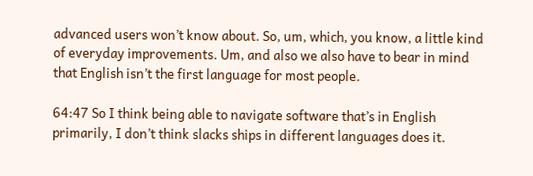advanced users won’t know about. So, um, which, you know, a little kind of everyday improvements. Um, and also we also have to bear in mind that English isn’t the first language for most people.

64:47 So I think being able to navigate software that’s in English primarily, I don’t think slacks ships in different languages does it.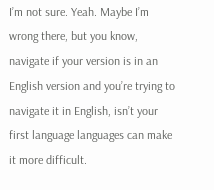I’m not sure. Yeah. Maybe I’m wrong there, but you know, navigate if your version is in an English version and you’re trying to navigate it in English, isn’t your first language languages can make it more difficult.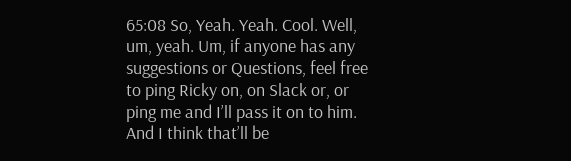65:08 So, Yeah. Yeah. Cool. Well, um, yeah. Um, if anyone has any suggestions or Questions, feel free to ping Ricky on, on Slack or, or ping me and I’ll pass it on to him. And I think that’ll be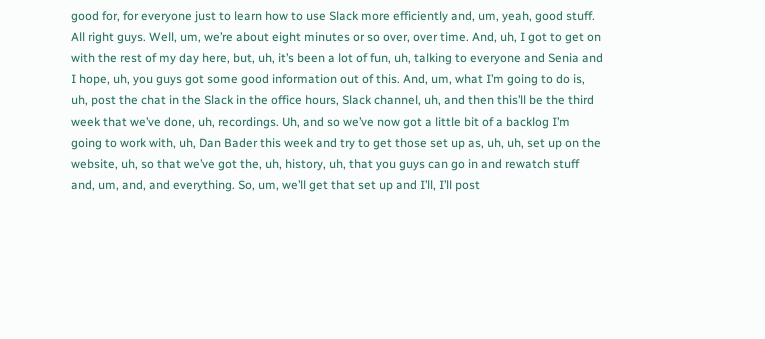good for, for everyone just to learn how to use Slack more efficiently and, um, yeah, good stuff. All right guys. Well, um, we’re about eight minutes or so over, over time. And, uh, I got to get on with the rest of my day here, but, uh, it’s been a lot of fun, uh, talking to everyone and Senia and I hope, uh, you guys got some good information out of this. And, um, what I’m going to do is, uh, post the chat in the Slack in the office hours, Slack channel, uh, and then this’ll be the third week that we’ve done, uh, recordings. Uh, and so we’ve now got a little bit of a backlog I’m going to work with, uh, Dan Bader this week and try to get those set up as, uh, uh, set up on the website, uh, so that we’ve got the, uh, history, uh, that you guys can go in and rewatch stuff and, um, and, and everything. So, um, we’ll get that set up and I’ll, I’ll post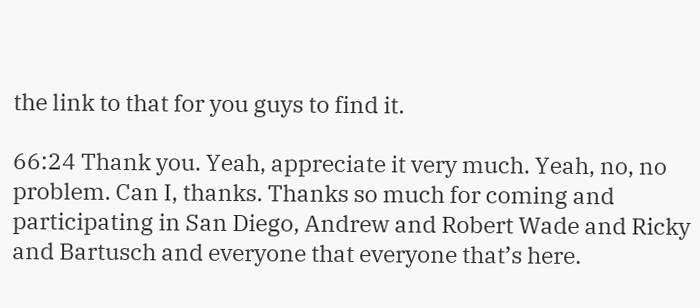the link to that for you guys to find it.

66:24 Thank you. Yeah, appreciate it very much. Yeah, no, no problem. Can I, thanks. Thanks so much for coming and participating in San Diego, Andrew and Robert Wade and Ricky and Bartusch and everyone that everyone that’s here.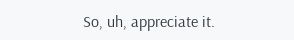So, uh, appreciate it.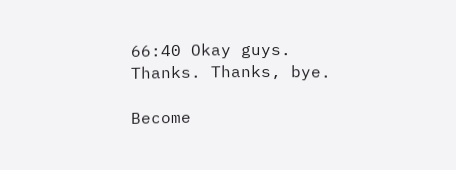66:40 Okay guys. Thanks. Thanks, bye.

Become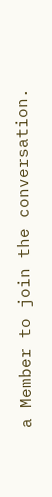a Member to join the conversation.